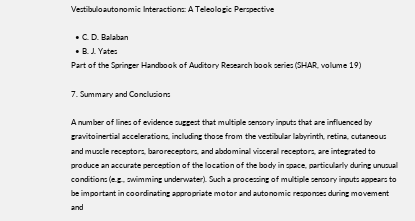Vestibuloautonomic Interactions: A Teleologic Perspective

  • C. D. Balaban
  • B. J. Yates
Part of the Springer Handbook of Auditory Research book series (SHAR, volume 19)

7. Summary and Conclusions

A number of lines of evidence suggest that multiple sensory inputs that are influenced by gravitoinertial accelerations, including those from the vestibular labyrinth, retina, cutaneous and muscle receptors, baroreceptors, and abdominal visceral receptors, are integrated to produce an accurate perception of the location of the body in space, particularly during unusual conditions (e.g., swimming underwater). Such a processing of multiple sensory inputs appears to be important in coordinating appropriate motor and autonomic responses during movement and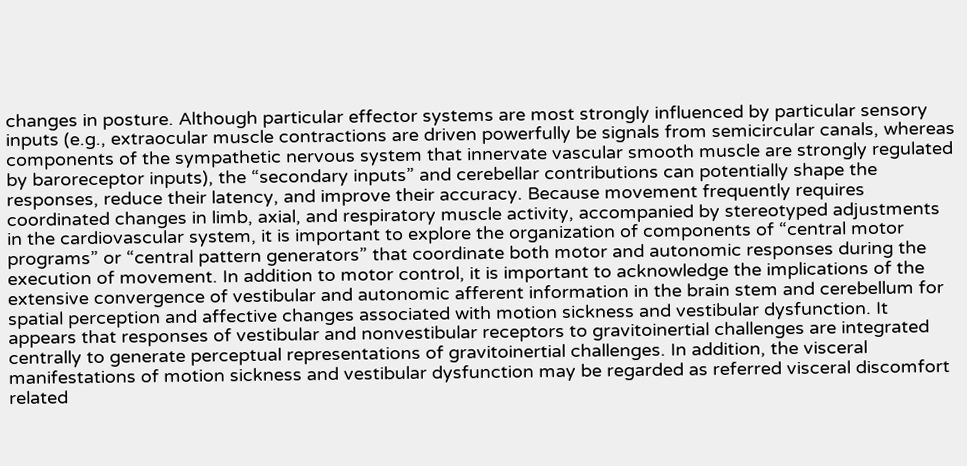changes in posture. Although particular effector systems are most strongly influenced by particular sensory inputs (e.g., extraocular muscle contractions are driven powerfully be signals from semicircular canals, whereas components of the sympathetic nervous system that innervate vascular smooth muscle are strongly regulated by baroreceptor inputs), the “secondary inputs” and cerebellar contributions can potentially shape the responses, reduce their latency, and improve their accuracy. Because movement frequently requires coordinated changes in limb, axial, and respiratory muscle activity, accompanied by stereotyped adjustments in the cardiovascular system, it is important to explore the organization of components of “central motor programs” or “central pattern generators” that coordinate both motor and autonomic responses during the execution of movement. In addition to motor control, it is important to acknowledge the implications of the extensive convergence of vestibular and autonomic afferent information in the brain stem and cerebellum for spatial perception and affective changes associated with motion sickness and vestibular dysfunction. It appears that responses of vestibular and nonvestibular receptors to gravitoinertial challenges are integrated centrally to generate perceptual representations of gravitoinertial challenges. In addition, the visceral manifestations of motion sickness and vestibular dysfunction may be regarded as referred visceral discomfort related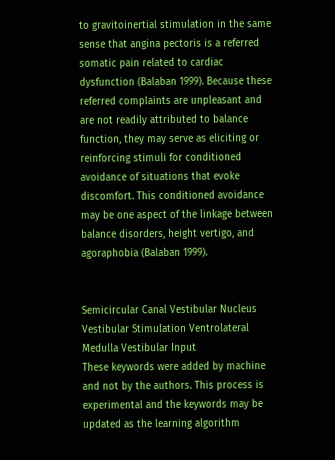to gravitoinertial stimulation in the same sense that angina pectoris is a referred somatic pain related to cardiac dysfunction (Balaban 1999). Because these referred complaints are unpleasant and are not readily attributed to balance function, they may serve as eliciting or reinforcing stimuli for conditioned avoidance of situations that evoke discomfort. This conditioned avoidance may be one aspect of the linkage between balance disorders, height vertigo, and agoraphobia (Balaban 1999).


Semicircular Canal Vestibular Nucleus Vestibular Stimulation Ventrolateral Medulla Vestibular Input
These keywords were added by machine and not by the authors. This process is experimental and the keywords may be updated as the learning algorithm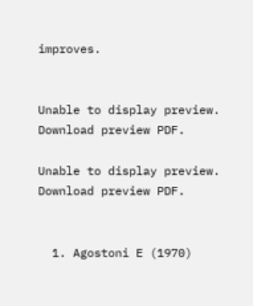improves.


Unable to display preview. Download preview PDF.

Unable to display preview. Download preview PDF.


  1. Agostoni E (1970)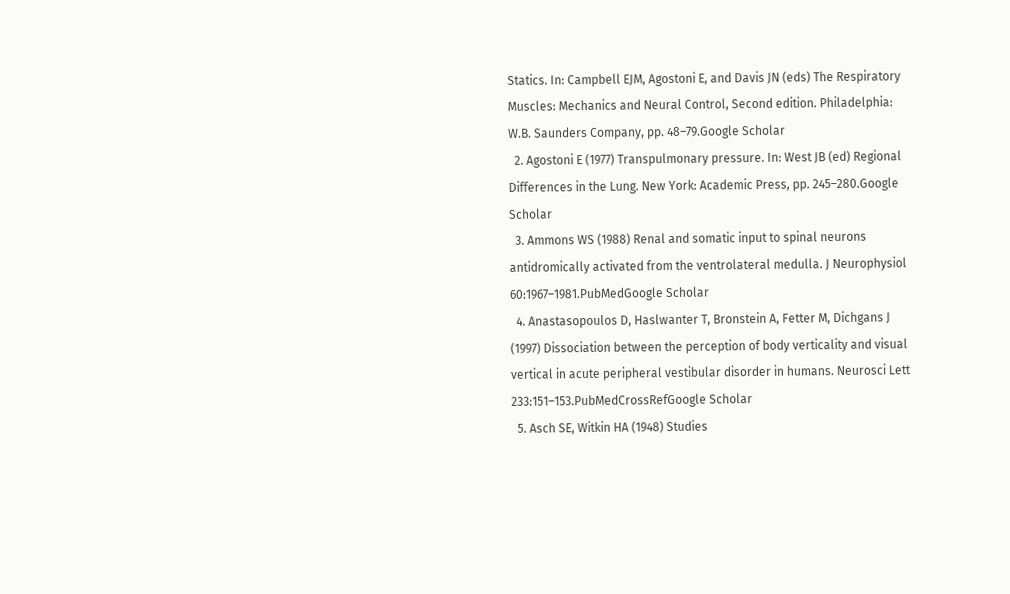Statics. In: Campbell EJM, Agostoni E, and Davis JN (eds) The Respiratory Muscles: Mechanics and Neural Control, Second edition. Philadelphia: W.B. Saunders Company, pp. 48–79.Google Scholar
  2. Agostoni E (1977) Transpulmonary pressure. In: West JB (ed) Regional Differences in the Lung. New York: Academic Press, pp. 245–280.Google Scholar
  3. Ammons WS (1988) Renal and somatic input to spinal neurons antidromically activated from the ventrolateral medulla. J Neurophysiol 60:1967–1981.PubMedGoogle Scholar
  4. Anastasopoulos D, Haslwanter T, Bronstein A, Fetter M, Dichgans J (1997) Dissociation between the perception of body verticality and visual vertical in acute peripheral vestibular disorder in humans. Neurosci Lett 233:151–153.PubMedCrossRefGoogle Scholar
  5. Asch SE, Witkin HA (1948) Studies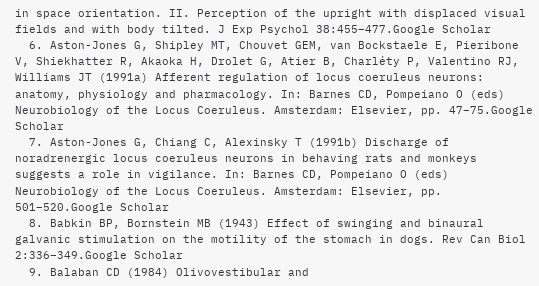in space orientation. II. Perception of the upright with displaced visual fields and with body tilted. J Exp Psychol 38:455–477.Google Scholar
  6. Aston-Jones G, Shipley MT, Chouvet GEM, van Bockstaele E, Pieribone V, Shiekhatter R, Akaoka H, Drolet G, Atier B, Charléty P, Valentino RJ, Williams JT (1991a) Afferent regulation of locus coeruleus neurons: anatomy, physiology and pharmacology. In: Barnes CD, Pompeiano O (eds) Neurobiology of the Locus Coeruleus. Amsterdam: Elsevier, pp. 47–75.Google Scholar
  7. Aston-Jones G, Chiang C, Alexinsky T (1991b) Discharge of noradrenergic locus coeruleus neurons in behaving rats and monkeys suggests a role in vigilance. In: Barnes CD, Pompeiano O (eds) Neurobiology of the Locus Coeruleus. Amsterdam: Elsevier, pp. 501–520.Google Scholar
  8. Babkin BP, Bornstein MB (1943) Effect of swinging and binaural galvanic stimulation on the motility of the stomach in dogs. Rev Can Biol 2:336–349.Google Scholar
  9. Balaban CD (1984) Olivovestibular and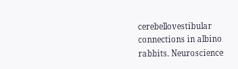cerebellovestibular connections in albino rabbits. Neuroscience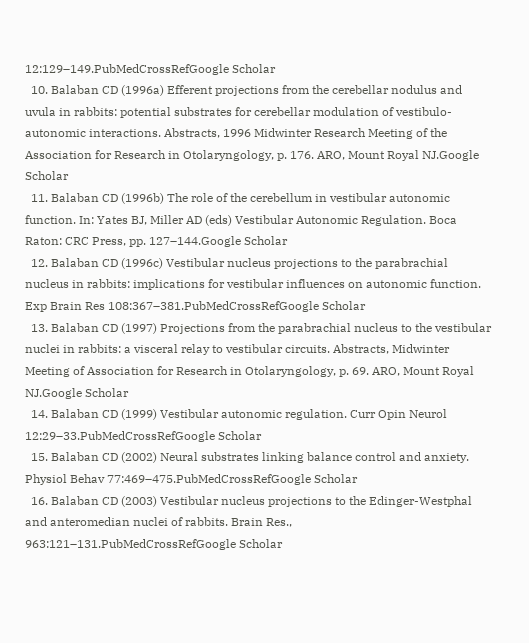12:129–149.PubMedCrossRefGoogle Scholar
  10. Balaban CD (1996a) Efferent projections from the cerebellar nodulus and uvula in rabbits: potential substrates for cerebellar modulation of vestibulo-autonomic interactions. Abstracts, 1996 Midwinter Research Meeting of the Association for Research in Otolaryngology, p. 176. ARO, Mount Royal NJ.Google Scholar
  11. Balaban CD (1996b) The role of the cerebellum in vestibular autonomic function. In: Yates BJ, Miller AD (eds) Vestibular Autonomic Regulation. Boca Raton: CRC Press, pp. 127–144.Google Scholar
  12. Balaban CD (1996c) Vestibular nucleus projections to the parabrachial nucleus in rabbits: implications for vestibular influences on autonomic function. Exp Brain Res 108:367–381.PubMedCrossRefGoogle Scholar
  13. Balaban CD (1997) Projections from the parabrachial nucleus to the vestibular nuclei in rabbits: a visceral relay to vestibular circuits. Abstracts, Midwinter Meeting of Association for Research in Otolaryngology, p. 69. ARO, Mount Royal NJ.Google Scholar
  14. Balaban CD (1999) Vestibular autonomic regulation. Curr Opin Neurol 12:29–33.PubMedCrossRefGoogle Scholar
  15. Balaban CD (2002) Neural substrates linking balance control and anxiety. Physiol Behav 77:469–475.PubMedCrossRefGoogle Scholar
  16. Balaban CD (2003) Vestibular nucleus projections to the Edinger-Westphal and anteromedian nuclei of rabbits. Brain Res., 963:121–131.PubMedCrossRefGoogle Scholar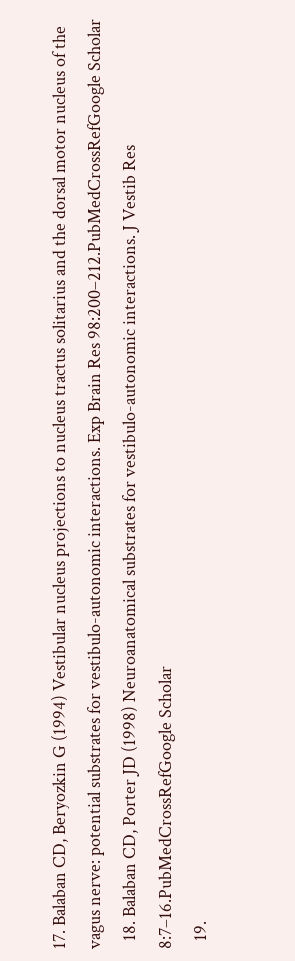17. Balaban CD, Beryozkin G (1994) Vestibular nucleus projections to nucleus tractus solitarius and the dorsal motor nucleus of the vagus nerve: potential substrates for vestibulo-autonomic interactions. Exp Brain Res 98:200–212.PubMedCrossRefGoogle Scholar
  18. Balaban CD, Porter JD (1998) Neuroanatomical substrates for vestibulo-autonomic interactions. J Vestib Res 8:7–16.PubMedCrossRefGoogle Scholar
  19.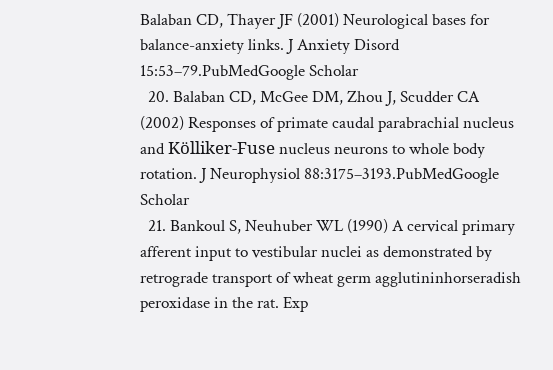Balaban CD, Thayer JF (2001) Neurological bases for balance-anxiety links. J Anxiety Disord 15:53–79.PubMedGoogle Scholar
  20. Balaban CD, McGee DM, Zhou J, Scudder CA (2002) Responses of primate caudal parabrachial nucleus and Kölliker-Fuse nucleus neurons to whole body rotation. J Neurophysiol 88:3175–3193.PubMedGoogle Scholar
  21. Bankoul S, Neuhuber WL (1990) A cervical primary afferent input to vestibular nuclei as demonstrated by retrograde transport of wheat germ agglutininhorseradish peroxidase in the rat. Exp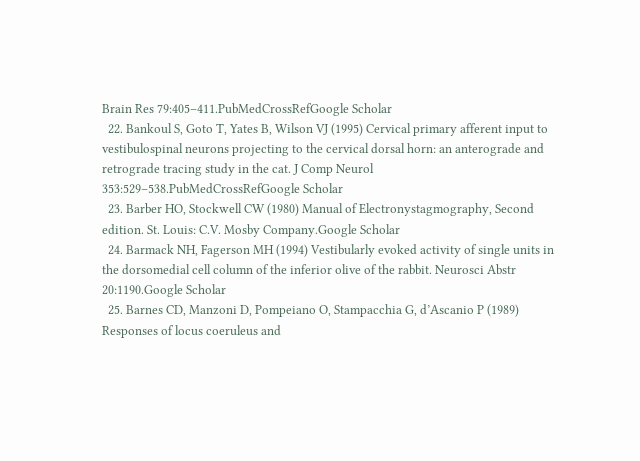Brain Res 79:405–411.PubMedCrossRefGoogle Scholar
  22. Bankoul S, Goto T, Yates B, Wilson VJ (1995) Cervical primary afferent input to vestibulospinal neurons projecting to the cervical dorsal horn: an anterograde and retrograde tracing study in the cat. J Comp Neurol 353:529–538.PubMedCrossRefGoogle Scholar
  23. Barber HO, Stockwell CW (1980) Manual of Electronystagmography, Second edition. St. Louis: C.V. Mosby Company.Google Scholar
  24. Barmack NH, Fagerson MH (1994) Vestibularly evoked activity of single units in the dorsomedial cell column of the inferior olive of the rabbit. Neurosci Abstr 20:1190.Google Scholar
  25. Barnes CD, Manzoni D, Pompeiano O, Stampacchia G, d’Ascanio P (1989) Responses of locus coeruleus and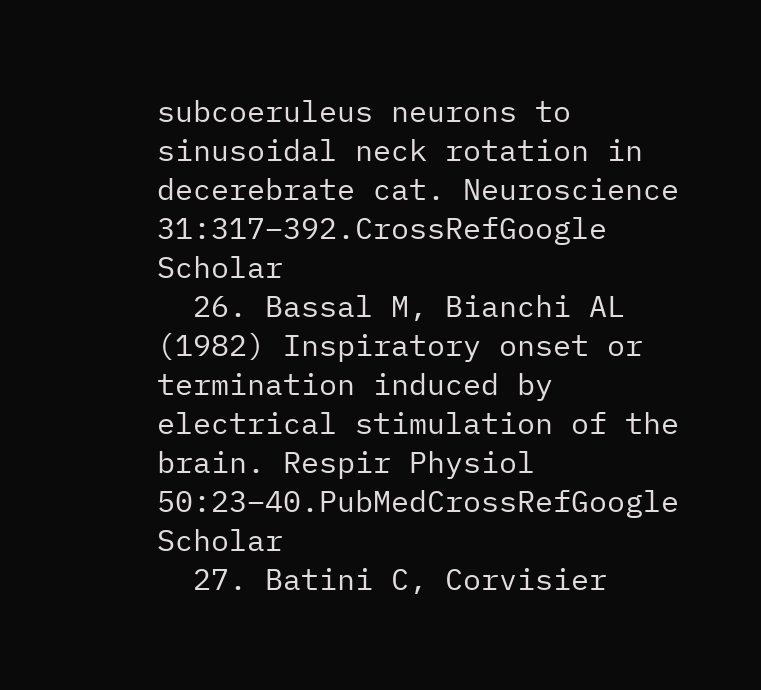subcoeruleus neurons to sinusoidal neck rotation in decerebrate cat. Neuroscience 31:317–392.CrossRefGoogle Scholar
  26. Bassal M, Bianchi AL (1982) Inspiratory onset or termination induced by electrical stimulation of the brain. Respir Physiol 50:23–40.PubMedCrossRefGoogle Scholar
  27. Batini C, Corvisier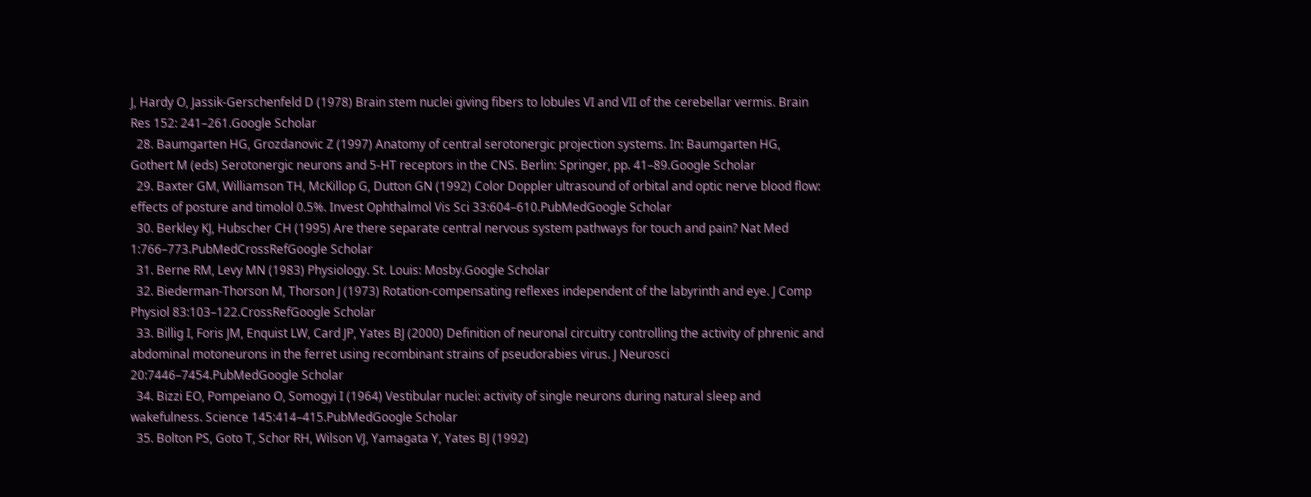J, Hardy O, Jassik-Gerschenfeld D (1978) Brain stem nuclei giving fibers to lobules VI and VII of the cerebellar vermis. Brain Res 152: 241–261.Google Scholar
  28. Baumgarten HG, Grozdanovic Z (1997) Anatomy of central serotonergic projection systems. In: Baumgarten HG, Gothert M (eds) Serotonergic neurons and 5-HT receptors in the CNS. Berlin: Springer, pp. 41–89.Google Scholar
  29. Baxter GM, Williamson TH, McKillop G, Dutton GN (1992) Color Doppler ultrasound of orbital and optic nerve blood flow: effects of posture and timolol 0.5%. Invest Ophthalmol Vis Sci 33:604–610.PubMedGoogle Scholar
  30. Berkley KJ, Hubscher CH (1995) Are there separate central nervous system pathways for touch and pain? Nat Med 1:766–773.PubMedCrossRefGoogle Scholar
  31. Berne RM, Levy MN (1983) Physiology. St. Louis: Mosby.Google Scholar
  32. Biederman-Thorson M, Thorson J (1973) Rotation-compensating reflexes independent of the labyrinth and eye. J Comp Physiol 83:103–122.CrossRefGoogle Scholar
  33. Billig I, Foris JM, Enquist LW, Card JP, Yates BJ (2000) Definition of neuronal circuitry controlling the activity of phrenic and abdominal motoneurons in the ferret using recombinant strains of pseudorabies virus. J Neurosci 20:7446–7454.PubMedGoogle Scholar
  34. Bizzi EO, Pompeiano O, Somogyi I (1964) Vestibular nuclei: activity of single neurons during natural sleep and wakefulness. Science 145:414–415.PubMedGoogle Scholar
  35. Bolton PS, Goto T, Schor RH, Wilson VJ, Yamagata Y, Yates BJ (1992)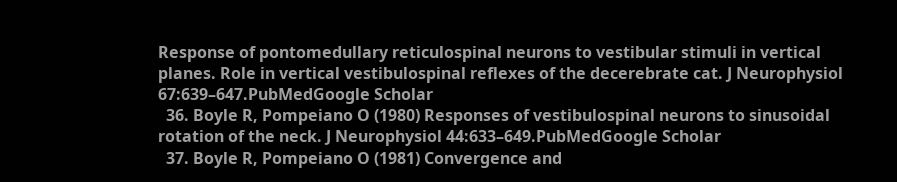Response of pontomedullary reticulospinal neurons to vestibular stimuli in vertical planes. Role in vertical vestibulospinal reflexes of the decerebrate cat. J Neurophysiol 67:639–647.PubMedGoogle Scholar
  36. Boyle R, Pompeiano O (1980) Responses of vestibulospinal neurons to sinusoidal rotation of the neck. J Neurophysiol 44:633–649.PubMedGoogle Scholar
  37. Boyle R, Pompeiano O (1981) Convergence and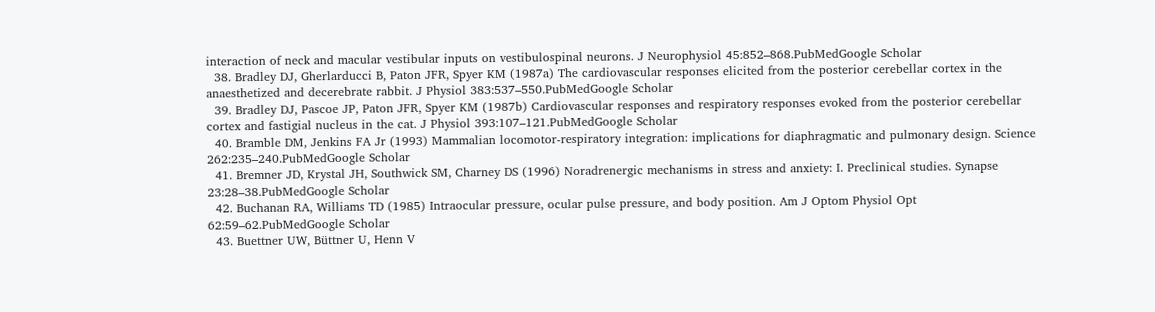interaction of neck and macular vestibular inputs on vestibulospinal neurons. J Neurophysiol 45:852–868.PubMedGoogle Scholar
  38. Bradley DJ, Gherlarducci B, Paton JFR, Spyer KM (1987a) The cardiovascular responses elicited from the posterior cerebellar cortex in the anaesthetized and decerebrate rabbit. J Physiol 383:537–550.PubMedGoogle Scholar
  39. Bradley DJ, Pascoe JP, Paton JFR, Spyer KM (1987b) Cardiovascular responses and respiratory responses evoked from the posterior cerebellar cortex and fastigial nucleus in the cat. J Physiol 393:107–121.PubMedGoogle Scholar
  40. Bramble DM, Jenkins FA Jr (1993) Mammalian locomotor-respiratory integration: implications for diaphragmatic and pulmonary design. Science 262:235–240.PubMedGoogle Scholar
  41. Bremner JD, Krystal JH, Southwick SM, Charney DS (1996) Noradrenergic mechanisms in stress and anxiety: I. Preclinical studies. Synapse 23:28–38.PubMedGoogle Scholar
  42. Buchanan RA, Williams TD (1985) Intraocular pressure, ocular pulse pressure, and body position. Am J Optom Physiol Opt 62:59–62.PubMedGoogle Scholar
  43. Buettner UW, Büttner U, Henn V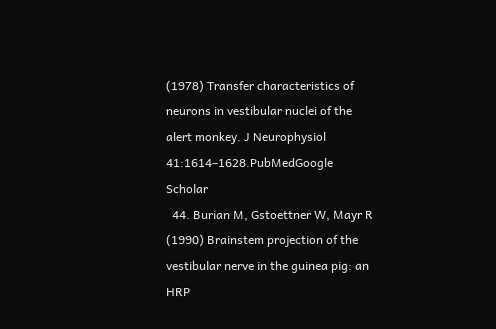(1978) Transfer characteristics of neurons in vestibular nuclei of the alert monkey. J Neurophysiol 41:1614–1628.PubMedGoogle Scholar
  44. Burian M, Gstoettner W, Mayr R (1990) Brainstem projection of the vestibular nerve in the guinea pig: an HRP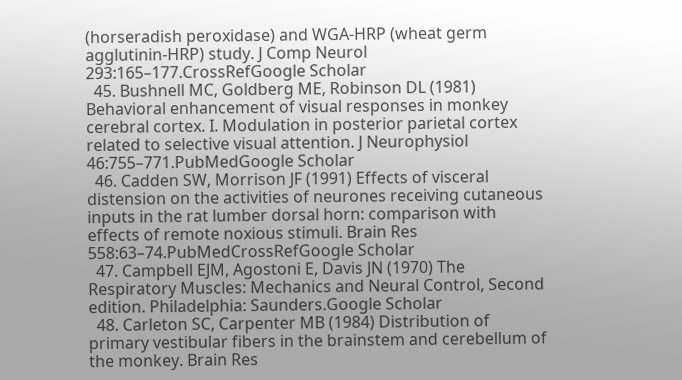(horseradish peroxidase) and WGA-HRP (wheat germ agglutinin-HRP) study. J Comp Neurol 293:165–177.CrossRefGoogle Scholar
  45. Bushnell MC, Goldberg ME, Robinson DL (1981) Behavioral enhancement of visual responses in monkey cerebral cortex. I. Modulation in posterior parietal cortex related to selective visual attention. J Neurophysiol 46:755–771.PubMedGoogle Scholar
  46. Cadden SW, Morrison JF (1991) Effects of visceral distension on the activities of neurones receiving cutaneous inputs in the rat lumber dorsal horn: comparison with effects of remote noxious stimuli. Brain Res 558:63–74.PubMedCrossRefGoogle Scholar
  47. Campbell EJM, Agostoni E, Davis JN (1970) The Respiratory Muscles: Mechanics and Neural Control, Second edition. Philadelphia: Saunders.Google Scholar
  48. Carleton SC, Carpenter MB (1984) Distribution of primary vestibular fibers in the brainstem and cerebellum of the monkey. Brain Res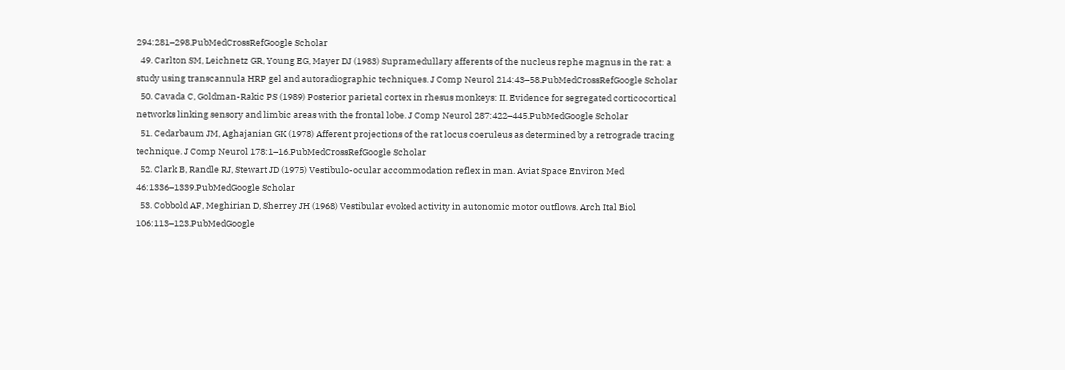294:281–298.PubMedCrossRefGoogle Scholar
  49. Carlton SM, Leichnetz GR, Young EG, Mayer DJ (1983) Supramedullary afferents of the nucleus rephe magnus in the rat: a study using transcannula HRP gel and autoradiographic techniques. J Comp Neurol 214:43–58.PubMedCrossRefGoogle Scholar
  50. Cavada C, Goldman-Rakic PS (1989) Posterior parietal cortex in rhesus monkeys: II. Evidence for segregated corticocortical networks linking sensory and limbic areas with the frontal lobe. J Comp Neurol 287:422–445.PubMedGoogle Scholar
  51. Cedarbaum JM, Aghajanian GK (1978) Afferent projections of the rat locus coeruleus as determined by a retrograde tracing technique. J Comp Neurol 178:1–16.PubMedCrossRefGoogle Scholar
  52. Clark B, Randle RJ, Stewart JD (1975) Vestibulo-ocular accommodation reflex in man. Aviat Space Environ Med 46:1336–1339.PubMedGoogle Scholar
  53. Cobbold AF, Meghirian D, Sherrey JH (1968) Vestibular evoked activity in autonomic motor outflows. Arch Ital Biol 106:113–123.PubMedGoogle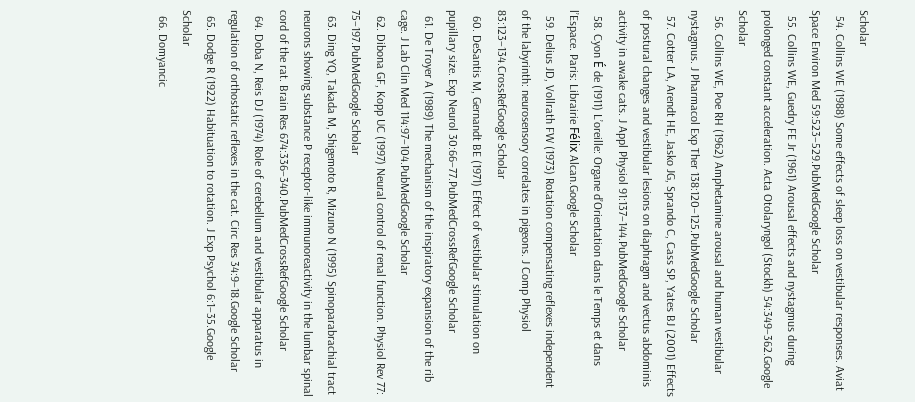Scholar
  54. Collins WE (1988) Some effects of sleep loss on vestibular responses. Aviat Space Environ Med 59:523–529.PubMedGoogle Scholar
  55. Collins WE, Guedry FE Jr (1961) Arousal effects and nystagmus during prolonged constant acceleration. Acta Otolaryngol (Stockh) 54:349–362.Google Scholar
  56. Collins WE, Poe RH (1962) Amphetamine arousal and human vestibular nystagmus. J Pharmacol Exp Ther 138:120–125.PubMedGoogle Scholar
  57. Cotter LA, Arendt HE, Jasko JG, Sprando C, Cass SP, Yates BJ (2001) Effects of postural changes and vestibular lesions on diaphragm and vectus abdominis activity in awake cats. J Appl Physiol 91:137–144.PubMedGoogle Scholar
  58. Cyon É de (1911) L’oreille: Organe d’Orientation dans le Temps et dans l’Espace. Paris: Librairie Félix Alcan.Google Scholar
  59. Delius JD, Vollrath FW (1973) Rotation compensating reflexes independent of the labyrinth: neurosensory correlates in pigeons. J Comp Physiol 83:123–134.CrossRefGoogle Scholar
  60. DeSantis M, Gernandt BE (1971) Effect of vestibular stimulation on pupillary size. Exp Neurol 30:66–77.PubMedCrossRefGoogle Scholar
  61. De Troyer A (1989) The mechanism of the inspiratory expansion of the rib cage. J Lab Clin Med 114:97–104.PubMedGoogle Scholar
  62. Dibona GF, Kopp UC (1997) Neural control of renal function. Physiol Rev 77: 75–197.PubMedGoogle Scholar
  63. Ding YQ, Takada M, Shigemoto R, Mizuno N (1995) Spinoparabrachial tract neurons showing substance P receptor-like immunoreactivity in the lumbar spinal cord of the rat. Brain Res 674:336–340.PubMedCrossRefGoogle Scholar
  64. Doba N, Reis DJ (1974) Role of cerebellum and vestibular apparatus in regulation of orthostatic reflexes in the cat. Circ Res 34:9–18.Google Scholar
  65. Dodge R (1922) Habituation to rotation. J Exp Psychol 6:1–35.Google Scholar
  66. Domyancic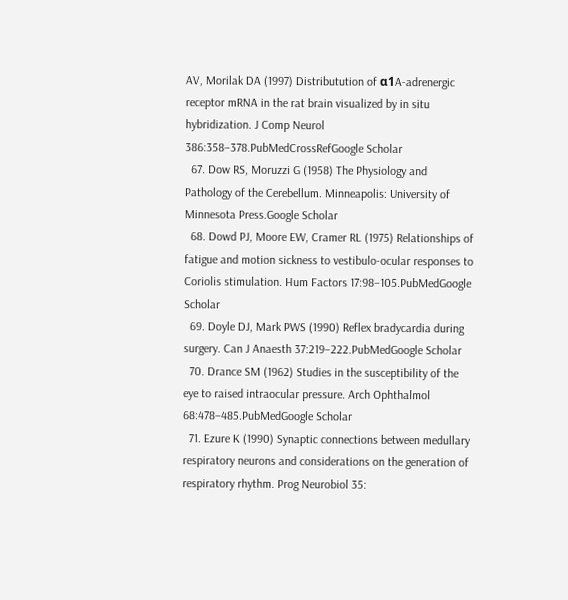AV, Morilak DA (1997) Distributution of α1A-adrenergic receptor mRNA in the rat brain visualized by in situ hybridization. J Comp Neurol 386:358–378.PubMedCrossRefGoogle Scholar
  67. Dow RS, Moruzzi G (1958) The Physiology and Pathology of the Cerebellum. Minneapolis: University of Minnesota Press.Google Scholar
  68. Dowd PJ, Moore EW, Cramer RL (1975) Relationships of fatigue and motion sickness to vestibulo-ocular responses to Coriolis stimulation. Hum Factors 17:98–105.PubMedGoogle Scholar
  69. Doyle DJ, Mark PWS (1990) Reflex bradycardia during surgery. Can J Anaesth 37:219–222.PubMedGoogle Scholar
  70. Drance SM (1962) Studies in the susceptibility of the eye to raised intraocular pressure. Arch Ophthalmol 68:478–485.PubMedGoogle Scholar
  71. Ezure K (1990) Synaptic connections between medullary respiratory neurons and considerations on the generation of respiratory rhythm. Prog Neurobiol 35: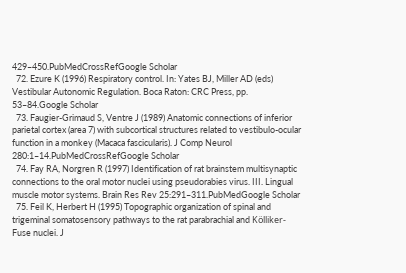429–450.PubMedCrossRefGoogle Scholar
  72. Ezure K (1996) Respiratory control. In: Yates BJ, Miller AD (eds) Vestibular Autonomic Regulation. Boca Raton: CRC Press, pp. 53–84.Google Scholar
  73. Faugier-Grimaud S, Ventre J (1989) Anatomic connections of inferior parietal cortex (area 7) with subcortical structures related to vestibulo-ocular function in a monkey (Macaca fascicularis). J Comp Neurol 280:1–14.PubMedCrossRefGoogle Scholar
  74. Fay RA, Norgren R (1997) Identification of rat brainstem multisynaptic connections to the oral motor nuclei using pseudorabies virus. III. Lingual muscle motor systems. Brain Res Rev 25:291–311.PubMedGoogle Scholar
  75. Feil K, Herbert H (1995) Topographic organization of spinal and trigeminal somatosensory pathways to the rat parabrachial and Kölliker-Fuse nuclei. J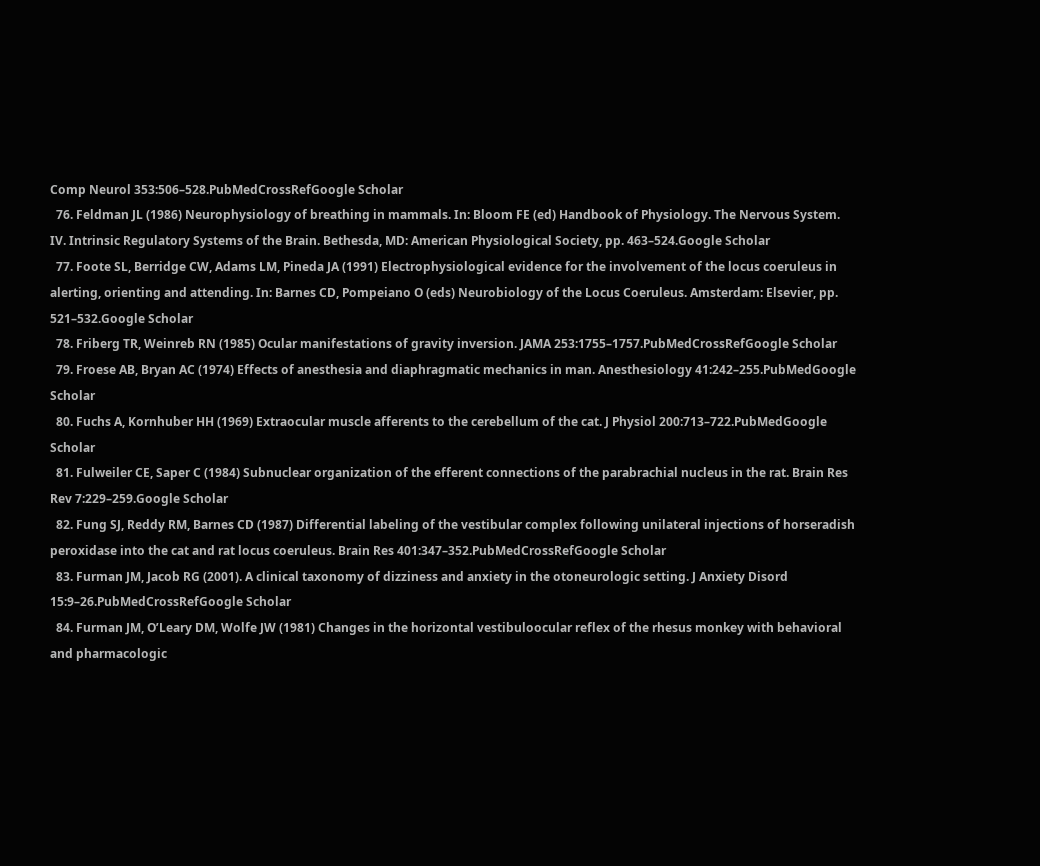Comp Neurol 353:506–528.PubMedCrossRefGoogle Scholar
  76. Feldman JL (1986) Neurophysiology of breathing in mammals. In: Bloom FE (ed) Handbook of Physiology. The Nervous System. IV. Intrinsic Regulatory Systems of the Brain. Bethesda, MD: American Physiological Society, pp. 463–524.Google Scholar
  77. Foote SL, Berridge CW, Adams LM, Pineda JA (1991) Electrophysiological evidence for the involvement of the locus coeruleus in alerting, orienting and attending. In: Barnes CD, Pompeiano O (eds) Neurobiology of the Locus Coeruleus. Amsterdam: Elsevier, pp. 521–532.Google Scholar
  78. Friberg TR, Weinreb RN (1985) Ocular manifestations of gravity inversion. JAMA 253:1755–1757.PubMedCrossRefGoogle Scholar
  79. Froese AB, Bryan AC (1974) Effects of anesthesia and diaphragmatic mechanics in man. Anesthesiology 41:242–255.PubMedGoogle Scholar
  80. Fuchs A, Kornhuber HH (1969) Extraocular muscle afferents to the cerebellum of the cat. J Physiol 200:713–722.PubMedGoogle Scholar
  81. Fulweiler CE, Saper C (1984) Subnuclear organization of the efferent connections of the parabrachial nucleus in the rat. Brain Res Rev 7:229–259.Google Scholar
  82. Fung SJ, Reddy RM, Barnes CD (1987) Differential labeling of the vestibular complex following unilateral injections of horseradish peroxidase into the cat and rat locus coeruleus. Brain Res 401:347–352.PubMedCrossRefGoogle Scholar
  83. Furman JM, Jacob RG (2001). A clinical taxonomy of dizziness and anxiety in the otoneurologic setting. J Anxiety Disord 15:9–26.PubMedCrossRefGoogle Scholar
  84. Furman JM, O’Leary DM, Wolfe JW (1981) Changes in the horizontal vestibuloocular reflex of the rhesus monkey with behavioral and pharmacologic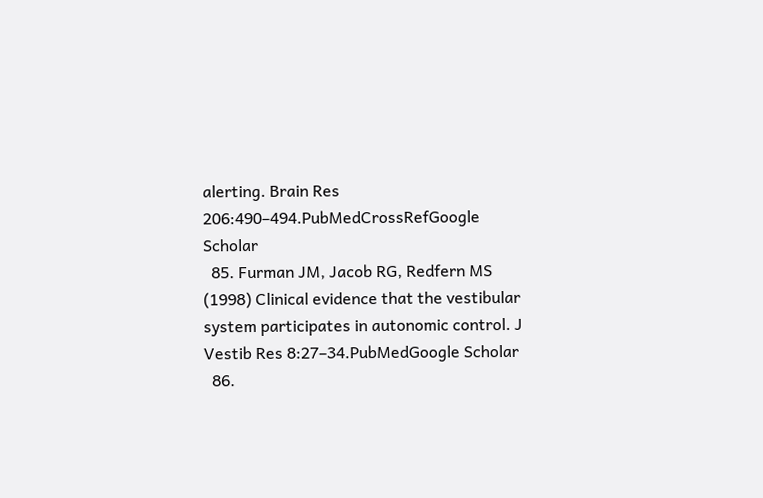alerting. Brain Res 206:490–494.PubMedCrossRefGoogle Scholar
  85. Furman JM, Jacob RG, Redfern MS (1998) Clinical evidence that the vestibular system participates in autonomic control. J Vestib Res 8:27–34.PubMedGoogle Scholar
  86.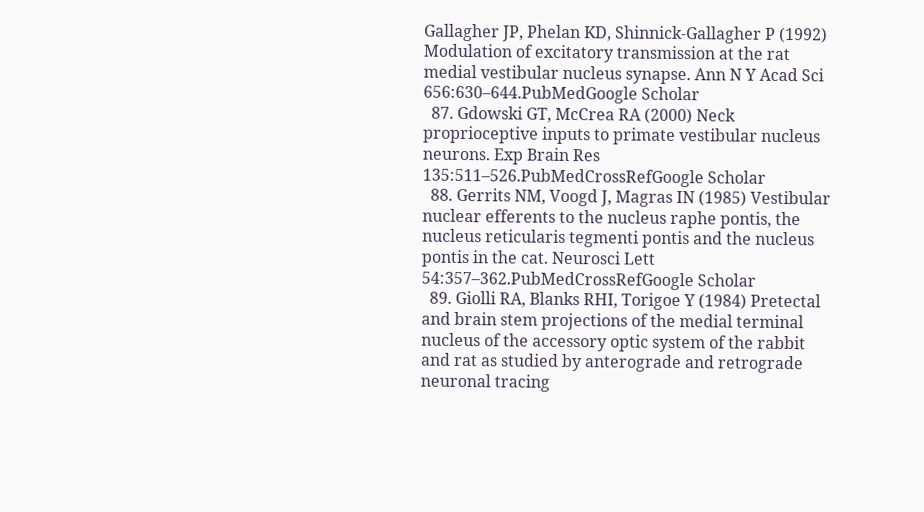Gallagher JP, Phelan KD, Shinnick-Gallagher P (1992) Modulation of excitatory transmission at the rat medial vestibular nucleus synapse. Ann N Y Acad Sci 656:630–644.PubMedGoogle Scholar
  87. Gdowski GT, McCrea RA (2000) Neck proprioceptive inputs to primate vestibular nucleus neurons. Exp Brain Res 135:511–526.PubMedCrossRefGoogle Scholar
  88. Gerrits NM, Voogd J, Magras IN (1985) Vestibular nuclear efferents to the nucleus raphe pontis, the nucleus reticularis tegmenti pontis and the nucleus pontis in the cat. Neurosci Lett 54:357–362.PubMedCrossRefGoogle Scholar
  89. Giolli RA, Blanks RHI, Torigoe Y (1984) Pretectal and brain stem projections of the medial terminal nucleus of the accessory optic system of the rabbit and rat as studied by anterograde and retrograde neuronal tracing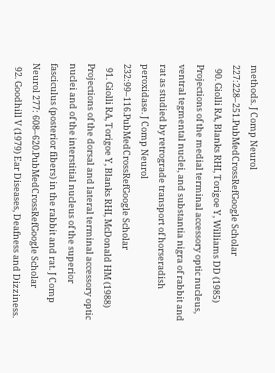methods. J Comp Neurol 227:228–251.PubMedCrossRefGoogle Scholar
  90. Giolli RA, Blanks RHI, Torigoe Y, Williams DD (1985) Projections of the medial terminal accessory optic nucleus, ventral tegmental nuclei, and substantia nigra of rabbit and rat as studied by retrograde transport of horseradish peroxidase. J Comp Neurol 232:99–116.PubMedCrossRefGoogle Scholar
  91. Giolli RA, Torigoe Y, Blanks RHI, McDonald HM (1988) Projections of the dorsal and lateral terminal accessory optic nuclei and of the interstitial nucleus of the superior fasciculus (posterior fibers) in the rabbit and rat. J Comp Neurol 277: 608–620.PubMedCrossRefGoogle Scholar
  92. Goodhill V (1979) Ear Diseases, Deafness and Dizziness.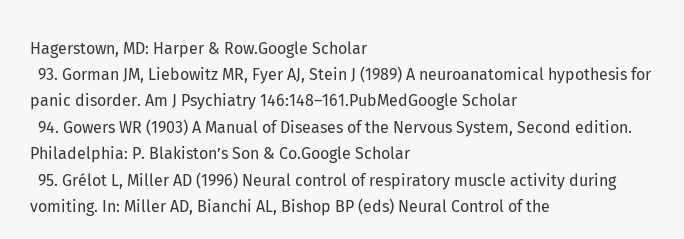Hagerstown, MD: Harper & Row.Google Scholar
  93. Gorman JM, Liebowitz MR, Fyer AJ, Stein J (1989) A neuroanatomical hypothesis for panic disorder. Am J Psychiatry 146:148–161.PubMedGoogle Scholar
  94. Gowers WR (1903) A Manual of Diseases of the Nervous System, Second edition. Philadelphia: P. Blakiston’s Son & Co.Google Scholar
  95. Grélot L, Miller AD (1996) Neural control of respiratory muscle activity during vomiting. In: Miller AD, Bianchi AL, Bishop BP (eds) Neural Control of the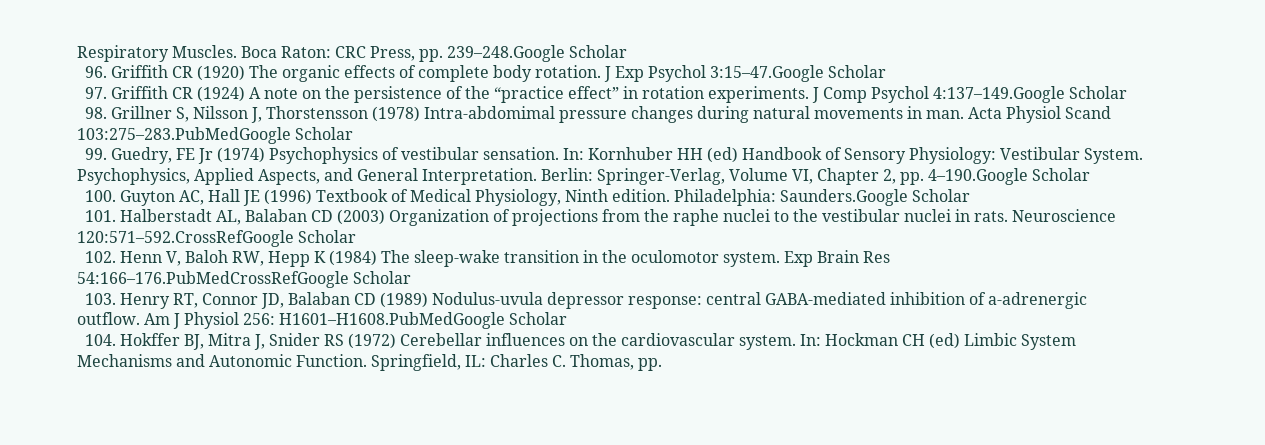Respiratory Muscles. Boca Raton: CRC Press, pp. 239–248.Google Scholar
  96. Griffith CR (1920) The organic effects of complete body rotation. J Exp Psychol 3:15–47.Google Scholar
  97. Griffith CR (1924) A note on the persistence of the “practice effect” in rotation experiments. J Comp Psychol 4:137–149.Google Scholar
  98. Grillner S, Nilsson J, Thorstensson (1978) Intra-abdomimal pressure changes during natural movements in man. Acta Physiol Scand 103:275–283.PubMedGoogle Scholar
  99. Guedry, FE Jr (1974) Psychophysics of vestibular sensation. In: Kornhuber HH (ed) Handbook of Sensory Physiology: Vestibular System. Psychophysics, Applied Aspects, and General Interpretation. Berlin: Springer-Verlag, Volume VI, Chapter 2, pp. 4–190.Google Scholar
  100. Guyton AC, Hall JE (1996) Textbook of Medical Physiology, Ninth edition. Philadelphia: Saunders.Google Scholar
  101. Halberstadt AL, Balaban CD (2003) Organization of projections from the raphe nuclei to the vestibular nuclei in rats. Neuroscience 120:571–592.CrossRefGoogle Scholar
  102. Henn V, Baloh RW, Hepp K (1984) The sleep-wake transition in the oculomotor system. Exp Brain Res 54:166–176.PubMedCrossRefGoogle Scholar
  103. Henry RT, Connor JD, Balaban CD (1989) Nodulus-uvula depressor response: central GABA-mediated inhibition of a-adrenergic outflow. Am J Physiol 256: H1601–H1608.PubMedGoogle Scholar
  104. Hokffer BJ, Mitra J, Snider RS (1972) Cerebellar influences on the cardiovascular system. In: Hockman CH (ed) Limbic System Mechanisms and Autonomic Function. Springfield, IL: Charles C. Thomas, pp.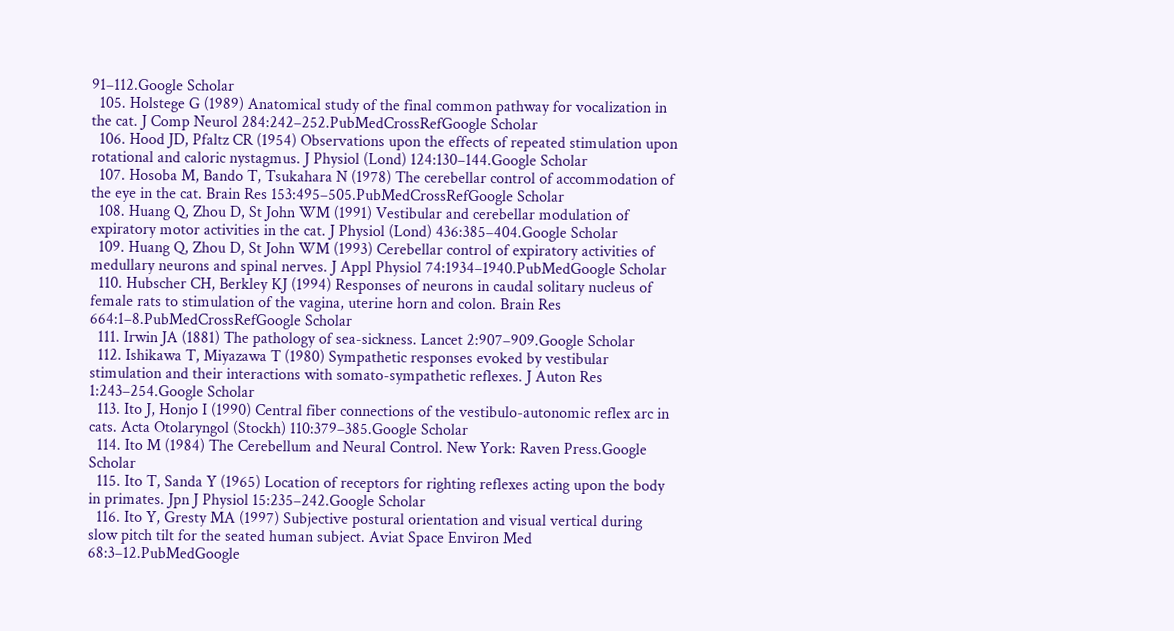91–112.Google Scholar
  105. Holstege G (1989) Anatomical study of the final common pathway for vocalization in the cat. J Comp Neurol 284:242–252.PubMedCrossRefGoogle Scholar
  106. Hood JD, Pfaltz CR (1954) Observations upon the effects of repeated stimulation upon rotational and caloric nystagmus. J Physiol (Lond) 124:130–144.Google Scholar
  107. Hosoba M, Bando T, Tsukahara N (1978) The cerebellar control of accommodation of the eye in the cat. Brain Res 153:495–505.PubMedCrossRefGoogle Scholar
  108. Huang Q, Zhou D, St John WM (1991) Vestibular and cerebellar modulation of expiratory motor activities in the cat. J Physiol (Lond) 436:385–404.Google Scholar
  109. Huang Q, Zhou D, St John WM (1993) Cerebellar control of expiratory activities of medullary neurons and spinal nerves. J Appl Physiol 74:1934–1940.PubMedGoogle Scholar
  110. Hubscher CH, Berkley KJ (1994) Responses of neurons in caudal solitary nucleus of female rats to stimulation of the vagina, uterine horn and colon. Brain Res 664:1–8.PubMedCrossRefGoogle Scholar
  111. Irwin JA (1881) The pathology of sea-sickness. Lancet 2:907–909.Google Scholar
  112. Ishikawa T, Miyazawa T (1980) Sympathetic responses evoked by vestibular stimulation and their interactions with somato-sympathetic reflexes. J Auton Res 1:243–254.Google Scholar
  113. Ito J, Honjo I (1990) Central fiber connections of the vestibulo-autonomic reflex arc in cats. Acta Otolaryngol (Stockh) 110:379–385.Google Scholar
  114. Ito M (1984) The Cerebellum and Neural Control. New York: Raven Press.Google Scholar
  115. Ito T, Sanda Y (1965) Location of receptors for righting reflexes acting upon the body in primates. Jpn J Physiol 15:235–242.Google Scholar
  116. Ito Y, Gresty MA (1997) Subjective postural orientation and visual vertical during slow pitch tilt for the seated human subject. Aviat Space Environ Med 68:3–12.PubMedGoogle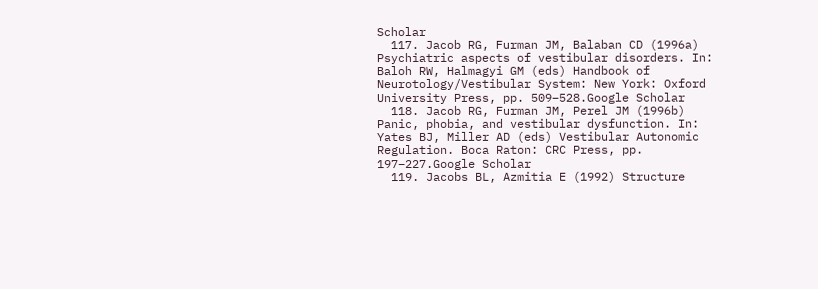Scholar
  117. Jacob RG, Furman JM, Balaban CD (1996a) Psychiatric aspects of vestibular disorders. In: Baloh RW, Halmagyi GM (eds) Handbook of Neurotology/Vestibular System: New York: Oxford University Press, pp. 509–528.Google Scholar
  118. Jacob RG, Furman JM, Perel JM (1996b) Panic, phobia, and vestibular dysfunction. In: Yates BJ, Miller AD (eds) Vestibular Autonomic Regulation. Boca Raton: CRC Press, pp. 197–227.Google Scholar
  119. Jacobs BL, Azmitia E (1992) Structure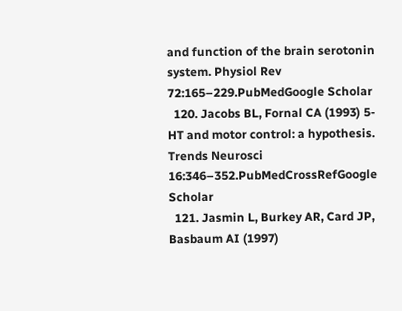and function of the brain serotonin system. Physiol Rev 72:165–229.PubMedGoogle Scholar
  120. Jacobs BL, Fornal CA (1993) 5-HT and motor control: a hypothesis. Trends Neurosci 16:346–352.PubMedCrossRefGoogle Scholar
  121. Jasmin L, Burkey AR, Card JP, Basbaum AI (1997)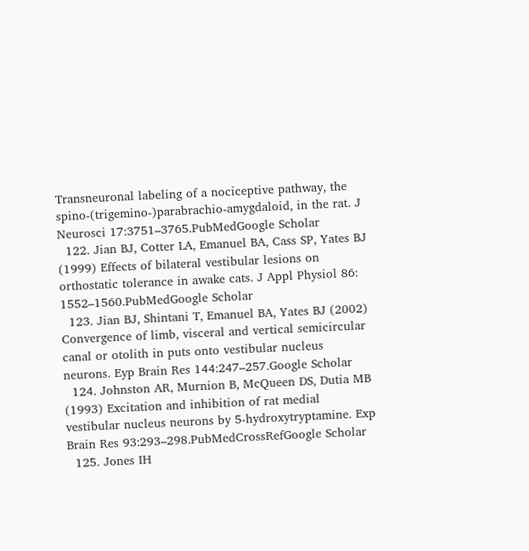Transneuronal labeling of a nociceptive pathway, the spino-(trigemino-)parabrachio-amygdaloid, in the rat. J Neurosci 17:3751–3765.PubMedGoogle Scholar
  122. Jian BJ, Cotter LA, Emanuel BA, Cass SP, Yates BJ (1999) Effects of bilateral vestibular lesions on orthostatic tolerance in awake cats. J Appl Physiol 86: 1552–1560.PubMedGoogle Scholar
  123. Jian BJ, Shintani T, Emanuel BA, Yates BJ (2002) Convergence of limb, visceral and vertical semicircular canal or otolith in puts onto vestibular nucleus neurons. Eyp Brain Res 144:247–257.Google Scholar
  124. Johnston AR, Murnion B, McQueen DS, Dutia MB (1993) Excitation and inhibition of rat medial vestibular nucleus neurons by 5-hydroxytryptamine. Exp Brain Res 93:293–298.PubMedCrossRefGoogle Scholar
  125. Jones IH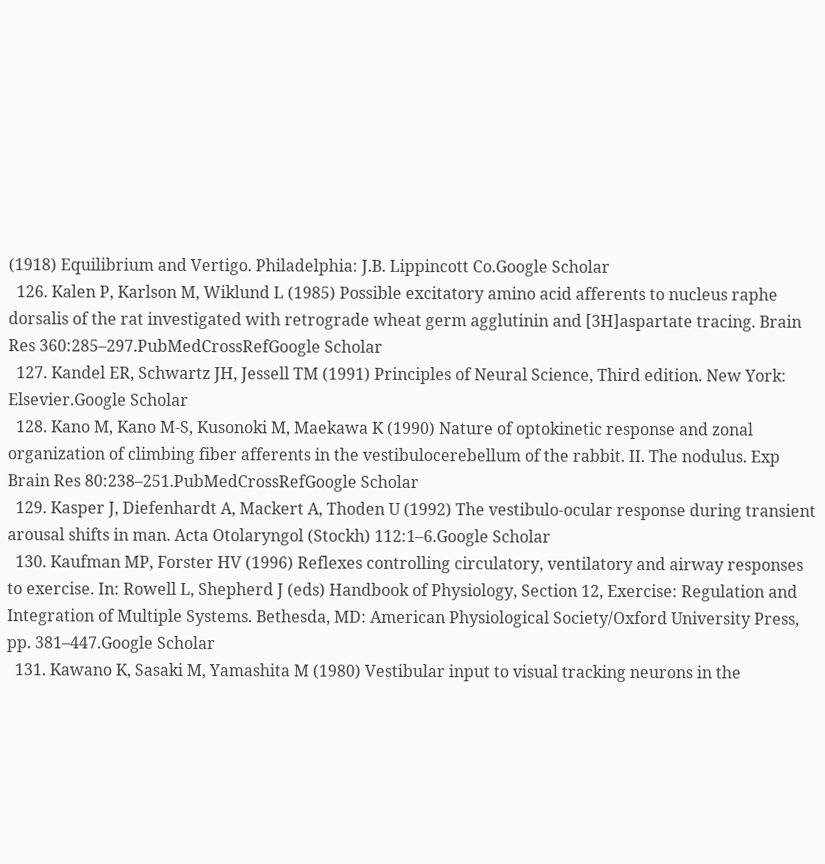(1918) Equilibrium and Vertigo. Philadelphia: J.B. Lippincott Co.Google Scholar
  126. Kalen P, Karlson M, Wiklund L (1985) Possible excitatory amino acid afferents to nucleus raphe dorsalis of the rat investigated with retrograde wheat germ agglutinin and [3H]aspartate tracing. Brain Res 360:285–297.PubMedCrossRefGoogle Scholar
  127. Kandel ER, Schwartz JH, Jessell TM (1991) Principles of Neural Science, Third edition. New York: Elsevier.Google Scholar
  128. Kano M, Kano M-S, Kusonoki M, Maekawa K (1990) Nature of optokinetic response and zonal organization of climbing fiber afferents in the vestibulocerebellum of the rabbit. II. The nodulus. Exp Brain Res 80:238–251.PubMedCrossRefGoogle Scholar
  129. Kasper J, Diefenhardt A, Mackert A, Thoden U (1992) The vestibulo-ocular response during transient arousal shifts in man. Acta Otolaryngol (Stockh) 112:1–6.Google Scholar
  130. Kaufman MP, Forster HV (1996) Reflexes controlling circulatory, ventilatory and airway responses to exercise. In: Rowell L, Shepherd J (eds) Handbook of Physiology, Section 12, Exercise: Regulation and Integration of Multiple Systems. Bethesda, MD: American Physiological Society/Oxford University Press, pp. 381–447.Google Scholar
  131. Kawano K, Sasaki M, Yamashita M (1980) Vestibular input to visual tracking neurons in the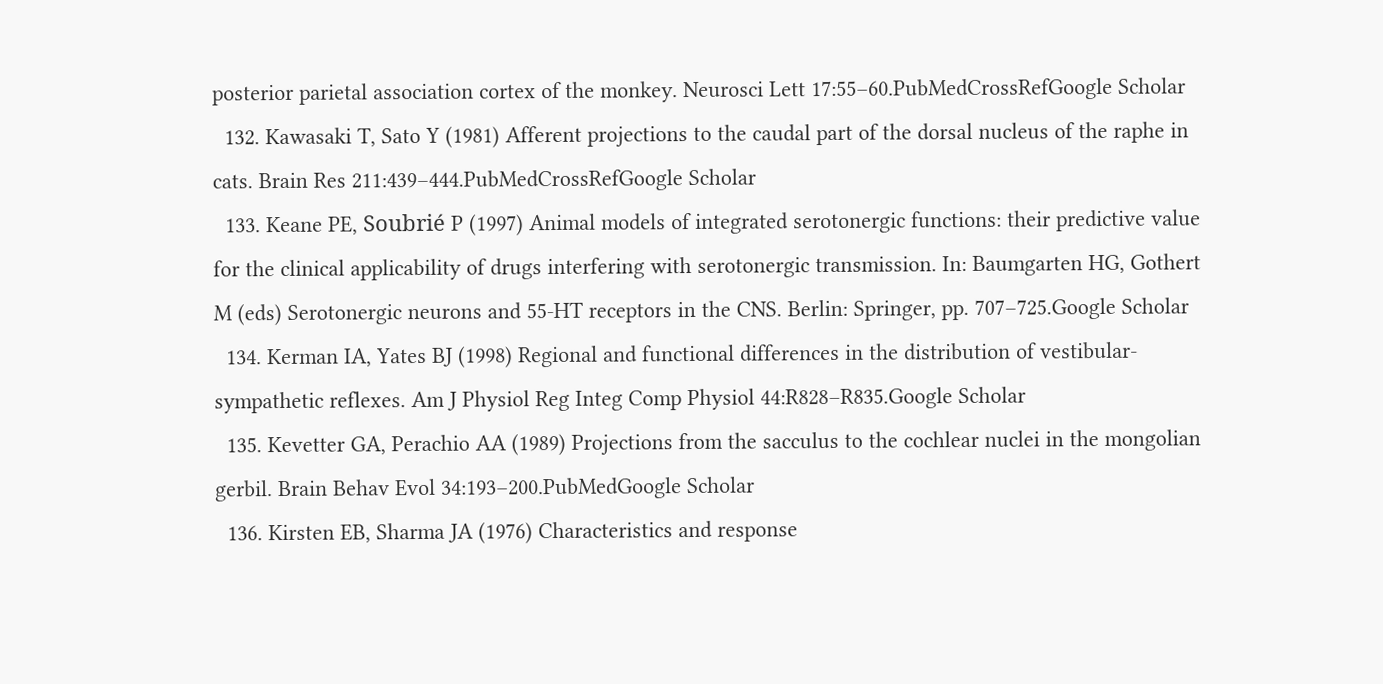posterior parietal association cortex of the monkey. Neurosci Lett 17:55–60.PubMedCrossRefGoogle Scholar
  132. Kawasaki T, Sato Y (1981) Afferent projections to the caudal part of the dorsal nucleus of the raphe in cats. Brain Res 211:439–444.PubMedCrossRefGoogle Scholar
  133. Keane PE, Soubrié P (1997) Animal models of integrated serotonergic functions: their predictive value for the clinical applicability of drugs interfering with serotonergic transmission. In: Baumgarten HG, Gothert M (eds) Serotonergic neurons and 55-HT receptors in the CNS. Berlin: Springer, pp. 707–725.Google Scholar
  134. Kerman IA, Yates BJ (1998) Regional and functional differences in the distribution of vestibular-sympathetic reflexes. Am J Physiol Reg Integ Comp Physiol 44:R828–R835.Google Scholar
  135. Kevetter GA, Perachio AA (1989) Projections from the sacculus to the cochlear nuclei in the mongolian gerbil. Brain Behav Evol 34:193–200.PubMedGoogle Scholar
  136. Kirsten EB, Sharma JA (1976) Characteristics and response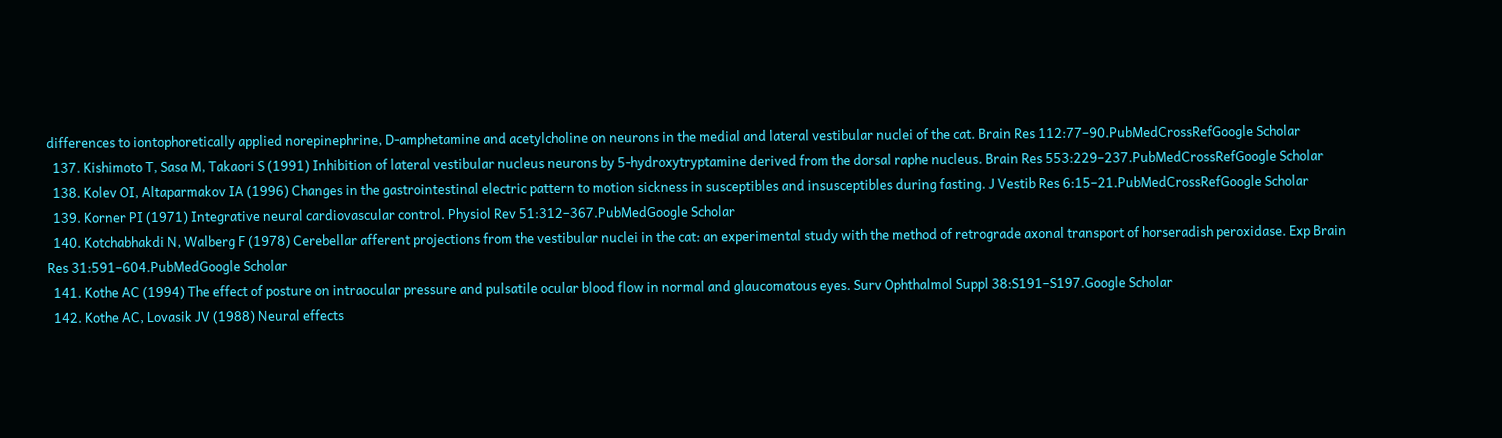differences to iontophoretically applied norepinephrine, D-amphetamine and acetylcholine on neurons in the medial and lateral vestibular nuclei of the cat. Brain Res 112:77–90.PubMedCrossRefGoogle Scholar
  137. Kishimoto T, Sasa M, Takaori S (1991) Inhibition of lateral vestibular nucleus neurons by 5-hydroxytryptamine derived from the dorsal raphe nucleus. Brain Res 553:229–237.PubMedCrossRefGoogle Scholar
  138. Kolev OI, Altaparmakov IA (1996) Changes in the gastrointestinal electric pattern to motion sickness in susceptibles and insusceptibles during fasting. J Vestib Res 6:15–21.PubMedCrossRefGoogle Scholar
  139. Korner PI (1971) Integrative neural cardiovascular control. Physiol Rev 51:312–367.PubMedGoogle Scholar
  140. Kotchabhakdi N, Walberg F (1978) Cerebellar afferent projections from the vestibular nuclei in the cat: an experimental study with the method of retrograde axonal transport of horseradish peroxidase. Exp Brain Res 31:591–604.PubMedGoogle Scholar
  141. Kothe AC (1994) The effect of posture on intraocular pressure and pulsatile ocular blood flow in normal and glaucomatous eyes. Surv Ophthalmol Suppl 38:S191–S197.Google Scholar
  142. Kothe AC, Lovasik JV (1988) Neural effects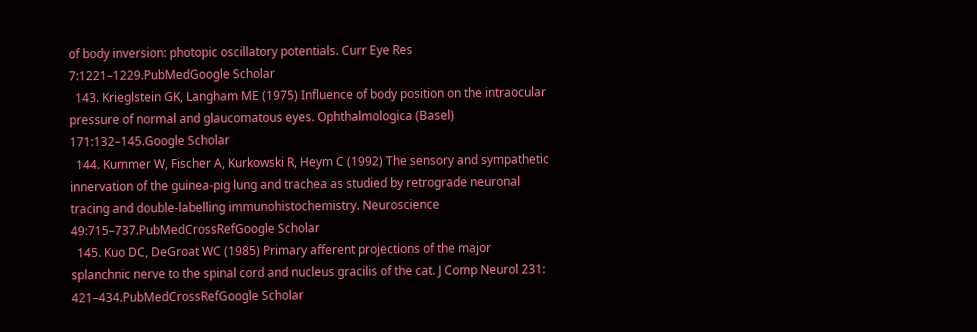of body inversion: photopic oscillatory potentials. Curr Eye Res 7:1221–1229.PubMedGoogle Scholar
  143. Krieglstein GK, Langham ME (1975) Influence of body position on the intraocular pressure of normal and glaucomatous eyes. Ophthalmologica (Basel) 171:132–145.Google Scholar
  144. Kummer W, Fischer A, Kurkowski R, Heym C (1992) The sensory and sympathetic innervation of the guinea-pig lung and trachea as studied by retrograde neuronal tracing and double-labelling immunohistochemistry. Neuroscience 49:715–737.PubMedCrossRefGoogle Scholar
  145. Kuo DC, DeGroat WC (1985) Primary afferent projections of the major splanchnic nerve to the spinal cord and nucleus gracilis of the cat. J Comp Neurol 231: 421–434.PubMedCrossRefGoogle Scholar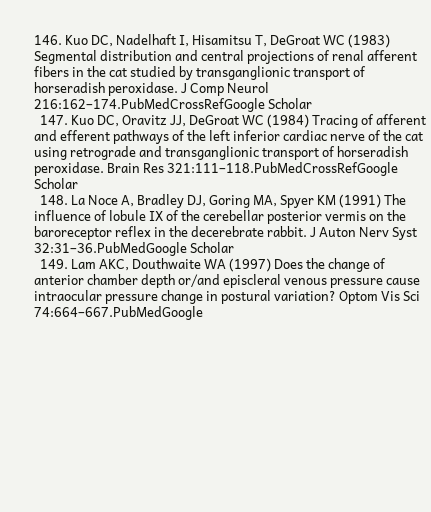146. Kuo DC, Nadelhaft I, Hisamitsu T, DeGroat WC (1983) Segmental distribution and central projections of renal afferent fibers in the cat studied by transganglionic transport of horseradish peroxidase. J Comp Neurol 216:162–174.PubMedCrossRefGoogle Scholar
  147. Kuo DC, Oravitz JJ, DeGroat WC (1984) Tracing of afferent and efferent pathways of the left inferior cardiac nerve of the cat using retrograde and transganglionic transport of horseradish peroxidase. Brain Res 321:111–118.PubMedCrossRefGoogle Scholar
  148. La Noce A, Bradley DJ, Goring MA, Spyer KM (1991) The influence of lobule IX of the cerebellar posterior vermis on the baroreceptor reflex in the decerebrate rabbit. J Auton Nerv Syst 32:31–36.PubMedGoogle Scholar
  149. Lam AKC, Douthwaite WA (1997) Does the change of anterior chamber depth or/and episcleral venous pressure cause intraocular pressure change in postural variation? Optom Vis Sci 74:664–667.PubMedGoogle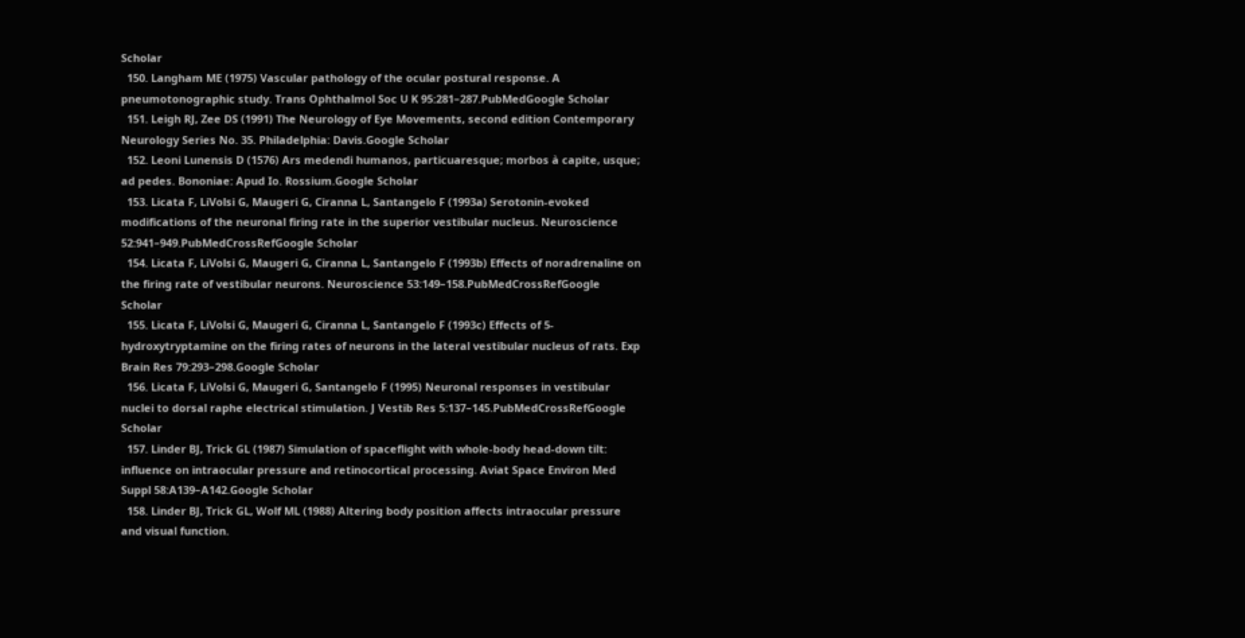Scholar
  150. Langham ME (1975) Vascular pathology of the ocular postural response. A pneumotonographic study. Trans Ophthalmol Soc U K 95:281–287.PubMedGoogle Scholar
  151. Leigh RJ, Zee DS (1991) The Neurology of Eye Movements, second edition Contemporary Neurology Series No. 35. Philadelphia: Davis.Google Scholar
  152. Leoni Lunensis D (1576) Ars medendi humanos, particuaresque; morbos à capite, usque; ad pedes. Bononiae: Apud Io. Rossium.Google Scholar
  153. Licata F, LiVolsi G, Maugeri G, Ciranna L, Santangelo F (1993a) Serotonin-evoked modifications of the neuronal firing rate in the superior vestibular nucleus. Neuroscience 52:941–949.PubMedCrossRefGoogle Scholar
  154. Licata F, LiVolsi G, Maugeri G, Ciranna L, Santangelo F (1993b) Effects of noradrenaline on the firing rate of vestibular neurons. Neuroscience 53:149–158.PubMedCrossRefGoogle Scholar
  155. Licata F, LiVolsi G, Maugeri G, Ciranna L, Santangelo F (1993c) Effects of 5-hydroxytryptamine on the firing rates of neurons in the lateral vestibular nucleus of rats. Exp Brain Res 79:293–298.Google Scholar
  156. Licata F, LiVolsi G, Maugeri G, Santangelo F (1995) Neuronal responses in vestibular nuclei to dorsal raphe electrical stimulation. J Vestib Res 5:137–145.PubMedCrossRefGoogle Scholar
  157. Linder BJ, Trick GL (1987) Simulation of spaceflight with whole-body head-down tilt: influence on intraocular pressure and retinocortical processing. Aviat Space Environ Med Suppl 58:A139–A142.Google Scholar
  158. Linder BJ, Trick GL, Wolf ML (1988) Altering body position affects intraocular pressure and visual function.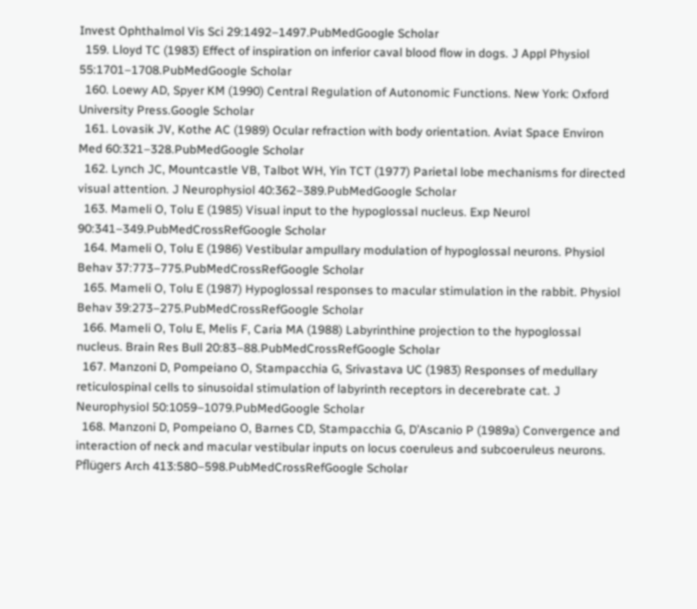Invest Ophthalmol Vis Sci 29:1492–1497.PubMedGoogle Scholar
  159. Lloyd TC (1983) Effect of inspiration on inferior caval blood flow in dogs. J Appl Physiol 55:1701–1708.PubMedGoogle Scholar
  160. Loewy AD, Spyer KM (1990) Central Regulation of Autonomic Functions. New York: Oxford University Press.Google Scholar
  161. Lovasik JV, Kothe AC (1989) Ocular refraction with body orientation. Aviat Space Environ Med 60:321–328.PubMedGoogle Scholar
  162. Lynch JC, Mountcastle VB, Talbot WH, Yin TCT (1977) Parietal lobe mechanisms for directed visual attention. J Neurophysiol 40:362–389.PubMedGoogle Scholar
  163. Mameli O, Tolu E (1985) Visual input to the hypoglossal nucleus. Exp Neurol 90:341–349.PubMedCrossRefGoogle Scholar
  164. Mameli O, Tolu E (1986) Vestibular ampullary modulation of hypoglossal neurons. Physiol Behav 37:773–775.PubMedCrossRefGoogle Scholar
  165. Mameli O, Tolu E (1987) Hypoglossal responses to macular stimulation in the rabbit. Physiol Behav 39:273–275.PubMedCrossRefGoogle Scholar
  166. Mameli O, Tolu E, Melis F, Caria MA (1988) Labyrinthine projection to the hypoglossal nucleus. Brain Res Bull 20:83–88.PubMedCrossRefGoogle Scholar
  167. Manzoni D, Pompeiano O, Stampacchia G, Srivastava UC (1983) Responses of medullary reticulospinal cells to sinusoidal stimulation of labyrinth receptors in decerebrate cat. J Neurophysiol 50:1059–1079.PubMedGoogle Scholar
  168. Manzoni D, Pompeiano O, Barnes CD, Stampacchia G, D’Ascanio P (1989a) Convergence and interaction of neck and macular vestibular inputs on locus coeruleus and subcoeruleus neurons. Pflügers Arch 413:580–598.PubMedCrossRefGoogle Scholar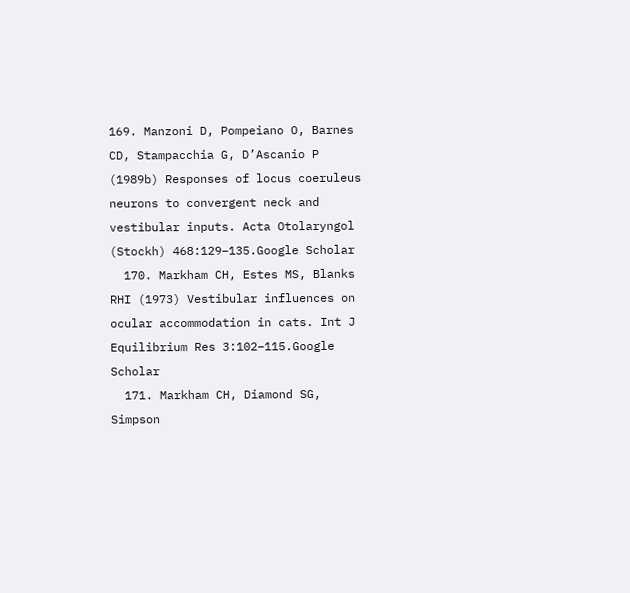169. Manzoni D, Pompeiano O, Barnes CD, Stampacchia G, D’Ascanio P (1989b) Responses of locus coeruleus neurons to convergent neck and vestibular inputs. Acta Otolaryngol (Stockh) 468:129–135.Google Scholar
  170. Markham CH, Estes MS, Blanks RHI (1973) Vestibular influences on ocular accommodation in cats. Int J Equilibrium Res 3:102–115.Google Scholar
  171. Markham CH, Diamond SG, Simpson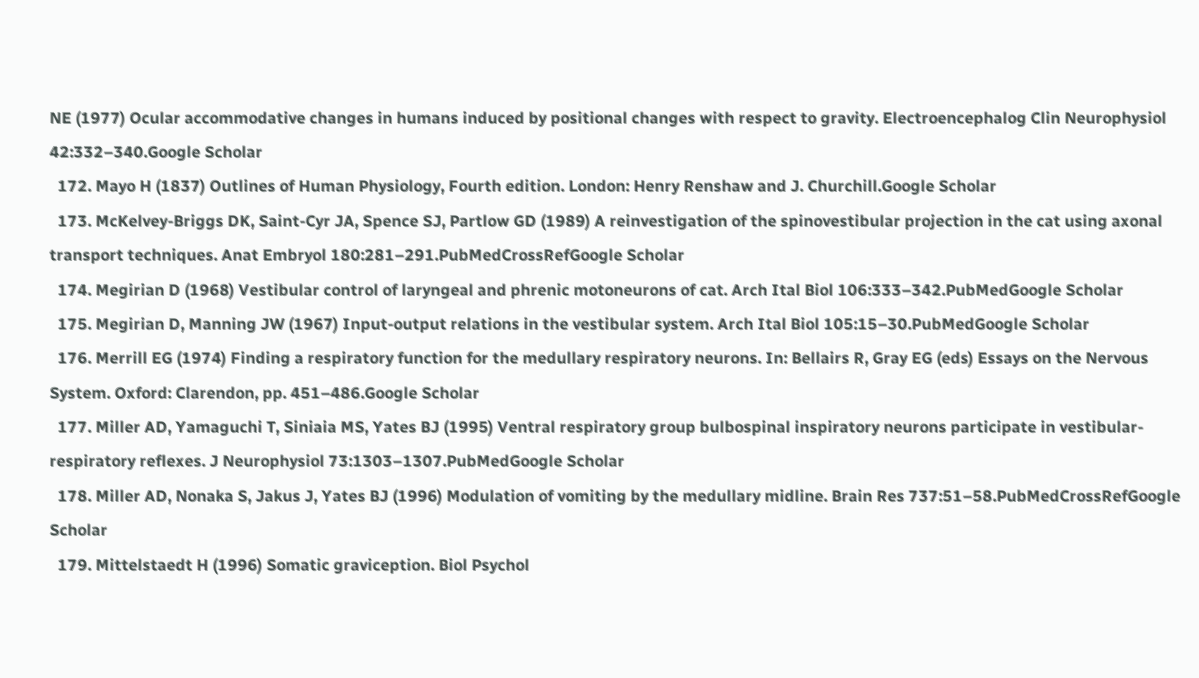NE (1977) Ocular accommodative changes in humans induced by positional changes with respect to gravity. Electroencephalog Clin Neurophysiol 42:332–340.Google Scholar
  172. Mayo H (1837) Outlines of Human Physiology, Fourth edition. London: Henry Renshaw and J. Churchill.Google Scholar
  173. McKelvey-Briggs DK, Saint-Cyr JA, Spence SJ, Partlow GD (1989) A reinvestigation of the spinovestibular projection in the cat using axonal transport techniques. Anat Embryol 180:281–291.PubMedCrossRefGoogle Scholar
  174. Megirian D (1968) Vestibular control of laryngeal and phrenic motoneurons of cat. Arch Ital Biol 106:333–342.PubMedGoogle Scholar
  175. Megirian D, Manning JW (1967) Input-output relations in the vestibular system. Arch Ital Biol 105:15–30.PubMedGoogle Scholar
  176. Merrill EG (1974) Finding a respiratory function for the medullary respiratory neurons. In: Bellairs R, Gray EG (eds) Essays on the Nervous System. Oxford: Clarendon, pp. 451–486.Google Scholar
  177. Miller AD, Yamaguchi T, Siniaia MS, Yates BJ (1995) Ventral respiratory group bulbospinal inspiratory neurons participate in vestibular-respiratory reflexes. J Neurophysiol 73:1303–1307.PubMedGoogle Scholar
  178. Miller AD, Nonaka S, Jakus J, Yates BJ (1996) Modulation of vomiting by the medullary midline. Brain Res 737:51–58.PubMedCrossRefGoogle Scholar
  179. Mittelstaedt H (1996) Somatic graviception. Biol Psychol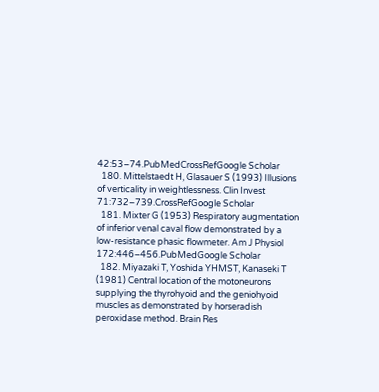42:53–74.PubMedCrossRefGoogle Scholar
  180. Mittelstaedt H, Glasauer S (1993) Illusions of verticality in weightlessness. Clin Invest 71:732–739.CrossRefGoogle Scholar
  181. Mixter G (1953) Respiratory augmentation of inferior venal caval flow demonstrated by a low-resistance phasic flowmeter. Am J Physiol 172:446–456.PubMedGoogle Scholar
  182. Miyazaki T, Yoshida YHMST, Kanaseki T (1981) Central location of the motoneurons supplying the thyrohyoid and the geniohyoid muscles as demonstrated by horseradish peroxidase method. Brain Res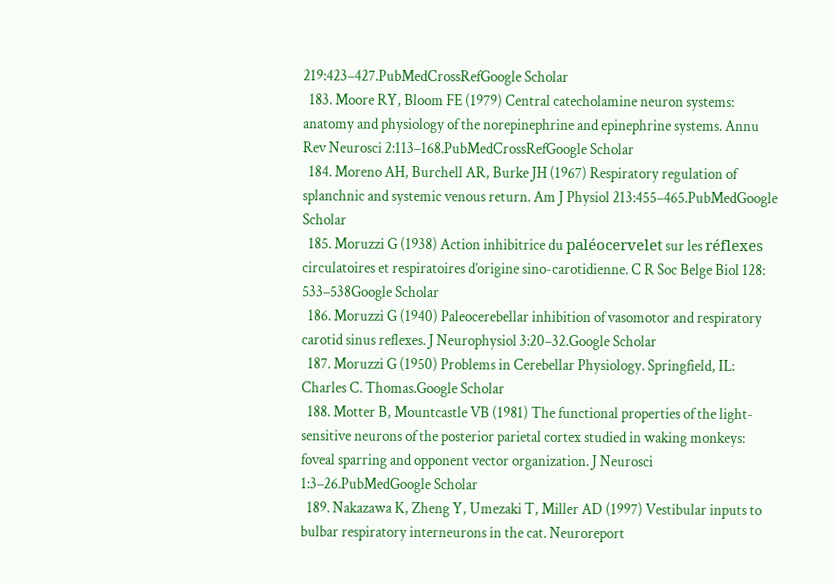219:423–427.PubMedCrossRefGoogle Scholar
  183. Moore RY, Bloom FE (1979) Central catecholamine neuron systems: anatomy and physiology of the norepinephrine and epinephrine systems. Annu Rev Neurosci 2:113–168.PubMedCrossRefGoogle Scholar
  184. Moreno AH, Burchell AR, Burke JH (1967) Respiratory regulation of splanchnic and systemic venous return. Am J Physiol 213:455–465.PubMedGoogle Scholar
  185. Moruzzi G (1938) Action inhibitrice du paléocervelet sur les réflexes circulatoires et respiratoires d’origine sino-carotidienne. C R Soc Belge Biol 128: 533–538Google Scholar
  186. Moruzzi G (1940) Paleocerebellar inhibition of vasomotor and respiratory carotid sinus reflexes. J Neurophysiol 3:20–32.Google Scholar
  187. Moruzzi G (1950) Problems in Cerebellar Physiology. Springfield, IL: Charles C. Thomas.Google Scholar
  188. Motter B, Mountcastle VB (1981) The functional properties of the light-sensitive neurons of the posterior parietal cortex studied in waking monkeys: foveal sparring and opponent vector organization. J Neurosci 1:3–26.PubMedGoogle Scholar
  189. Nakazawa K, Zheng Y, Umezaki T, Miller AD (1997) Vestibular inputs to bulbar respiratory interneurons in the cat. Neuroreport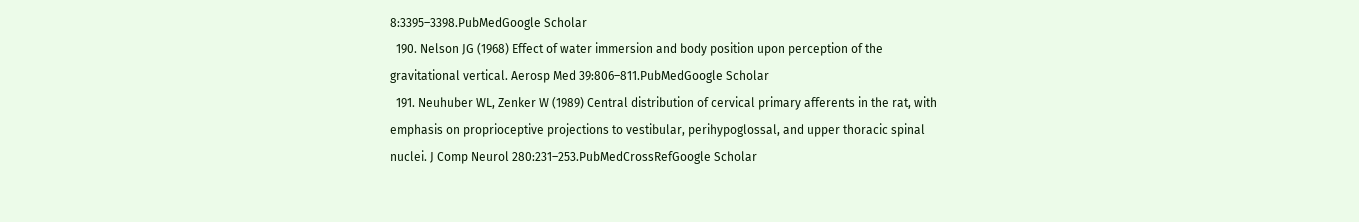8:3395–3398.PubMedGoogle Scholar
  190. Nelson JG (1968) Effect of water immersion and body position upon perception of the gravitational vertical. Aerosp Med 39:806–811.PubMedGoogle Scholar
  191. Neuhuber WL, Zenker W (1989) Central distribution of cervical primary afferents in the rat, with emphasis on proprioceptive projections to vestibular, perihypoglossal, and upper thoracic spinal nuclei. J Comp Neurol 280:231–253.PubMedCrossRefGoogle Scholar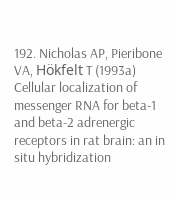192. Nicholas AP, Pieribone VA, Hökfelt T (1993a) Cellular localization of messenger RNA for beta-1 and beta-2 adrenergic receptors in rat brain: an in situ hybridization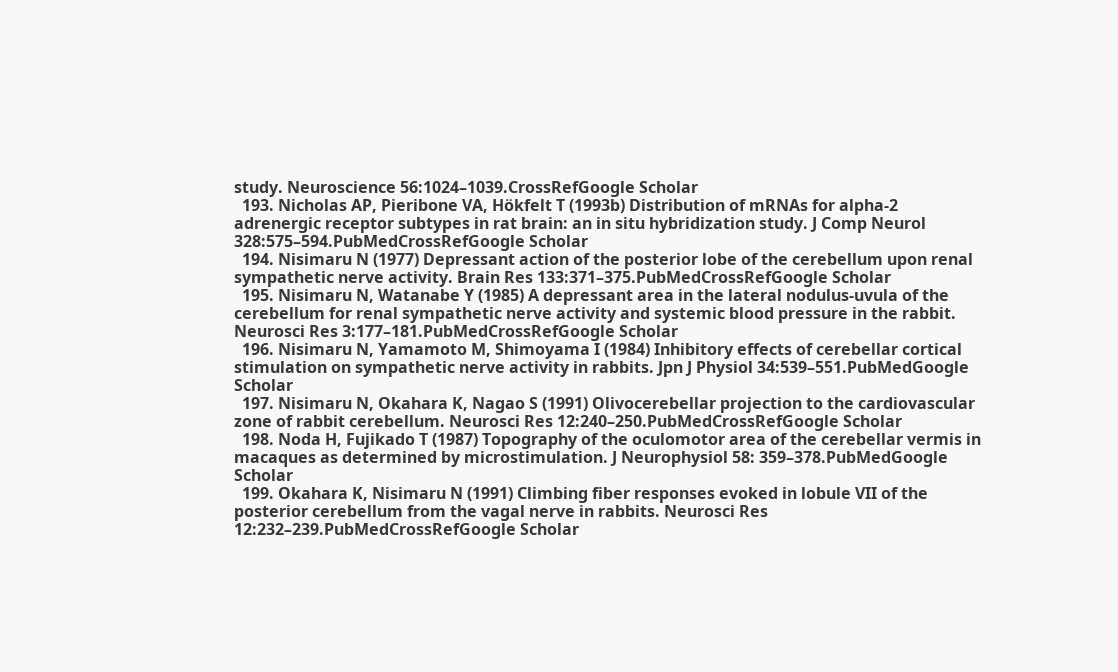study. Neuroscience 56:1024–1039.CrossRefGoogle Scholar
  193. Nicholas AP, Pieribone VA, Hökfelt T (1993b) Distribution of mRNAs for alpha-2 adrenergic receptor subtypes in rat brain: an in situ hybridization study. J Comp Neurol 328:575–594.PubMedCrossRefGoogle Scholar
  194. Nisimaru N (1977) Depressant action of the posterior lobe of the cerebellum upon renal sympathetic nerve activity. Brain Res 133:371–375.PubMedCrossRefGoogle Scholar
  195. Nisimaru N, Watanabe Y (1985) A depressant area in the lateral nodulus-uvula of the cerebellum for renal sympathetic nerve activity and systemic blood pressure in the rabbit. Neurosci Res 3:177–181.PubMedCrossRefGoogle Scholar
  196. Nisimaru N, Yamamoto M, Shimoyama I (1984) Inhibitory effects of cerebellar cortical stimulation on sympathetic nerve activity in rabbits. Jpn J Physiol 34:539–551.PubMedGoogle Scholar
  197. Nisimaru N, Okahara K, Nagao S (1991) Olivocerebellar projection to the cardiovascular zone of rabbit cerebellum. Neurosci Res 12:240–250.PubMedCrossRefGoogle Scholar
  198. Noda H, Fujikado T (1987) Topography of the oculomotor area of the cerebellar vermis in macaques as determined by microstimulation. J Neurophysiol 58: 359–378.PubMedGoogle Scholar
  199. Okahara K, Nisimaru N (1991) Climbing fiber responses evoked in lobule VII of the posterior cerebellum from the vagal nerve in rabbits. Neurosci Res 12:232–239.PubMedCrossRefGoogle Scholar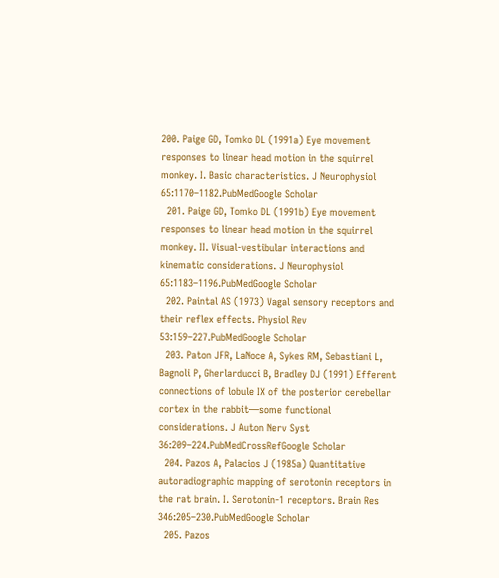200. Paige GD, Tomko DL (1991a) Eye movement responses to linear head motion in the squirrel monkey. I. Basic characteristics. J Neurophysiol 65:1170–1182.PubMedGoogle Scholar
  201. Paige GD, Tomko DL (1991b) Eye movement responses to linear head motion in the squirrel monkey. II. Visual-vestibular interactions and kinematic considerations. J Neurophysiol 65:1183–1196.PubMedGoogle Scholar
  202. Paintal AS (1973) Vagal sensory receptors and their reflex effects. Physiol Rev 53:159–227.PubMedGoogle Scholar
  203. Paton JFR, LaNoce A, Sykes RM, Sebastiani L, Bagnoli P, Gherlarducci B, Bradley DJ (1991) Efferent connections of lobule IX of the posterior cerebellar cortex in the rabbit—some functional considerations. J Auton Nerv Syst 36:209–224.PubMedCrossRefGoogle Scholar
  204. Pazos A, Palacios J (1985a) Quantitative autoradiographic mapping of serotonin receptors in the rat brain. I. Serotonin-1 receptors. Brain Res 346:205–230.PubMedGoogle Scholar
  205. Pazos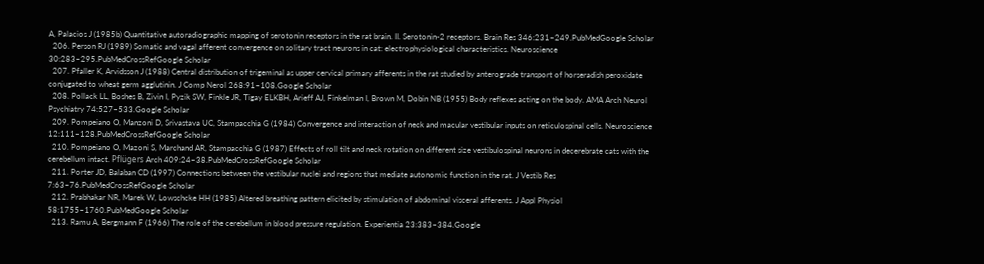A, Palacios J (1985b) Quantitative autoradiographic mapping of serotonin receptors in the rat brain. II. Serotonin-2 receptors. Brain Res 346:231–249.PubMedGoogle Scholar
  206. Person RJ (1989) Somatic and vagal afferent convergence on solitary tract neurons in cat: electrophysiological characteristics. Neuroscience 30:283–295.PubMedCrossRefGoogle Scholar
  207. Pfaller K, Arvidsson J (1988) Central distribution of trigeminal as upper cervical primary afferents in the rat studied by anterograde transport of horseradish peroxidate conjugated to wheat germ agglutinin. J Comp Nerol 268:91–108.Google Scholar
  208. Pollack LL, Boshes B, Zivin I, Pyzik SW, Finkle JR, Tigay ELKBH, Arieff AJ, Finkelman I, Brown M, Dobin NB (1955) Body reflexes acting on the body. AMA Arch Neurol Psychiatry 74:527–533.Google Scholar
  209. Pompeiano O, Manzoni D, Srivastava UC, Stampacchia G (1984) Convergence and interaction of neck and macular vestibular inputs on reticulospinal cells. Neuroscience 12:111–128.PubMedCrossRefGoogle Scholar
  210. Pompeiano O, Mazoni S, Marchand AR, Stampacchia G (1987) Effects of roll tilt and neck rotation on different size vestibulospinal neurons in decerebrate cats with the cerebellum intact. Pflügers Arch 409:24–38.PubMedCrossRefGoogle Scholar
  211. Porter JD, Balaban CD (1997) Connections between the vestibular nuclei and regions that mediate autonomic function in the rat. J Vestib Res 7:63–76.PubMedCrossRefGoogle Scholar
  212. Prabhakar NR, Marek W, Lowschcke HH (1985) Altered breathing pattern elicited by stimulation of abdominal visceral afferents. J Appl Physiol 58:1755–1760.PubMedGoogle Scholar
  213. Ramu A, Bergmann F (1966) The role of the cerebellum in blood pressure regulation. Experientia 23:383–384.Google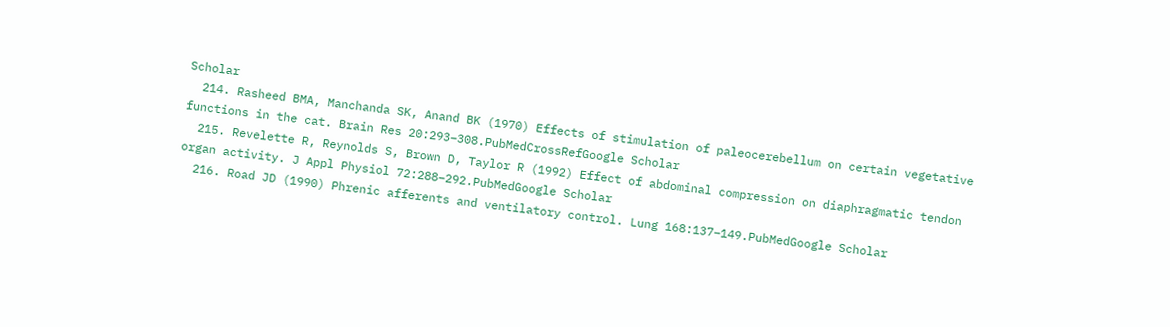Scholar
  214. Rasheed BMA, Manchanda SK, Anand BK (1970) Effects of stimulation of paleocerebellum on certain vegetative functions in the cat. Brain Res 20:293–308.PubMedCrossRefGoogle Scholar
  215. Revelette R, Reynolds S, Brown D, Taylor R (1992) Effect of abdominal compression on diaphragmatic tendon organ activity. J Appl Physiol 72:288–292.PubMedGoogle Scholar
  216. Road JD (1990) Phrenic afferents and ventilatory control. Lung 168:137–149.PubMedGoogle Scholar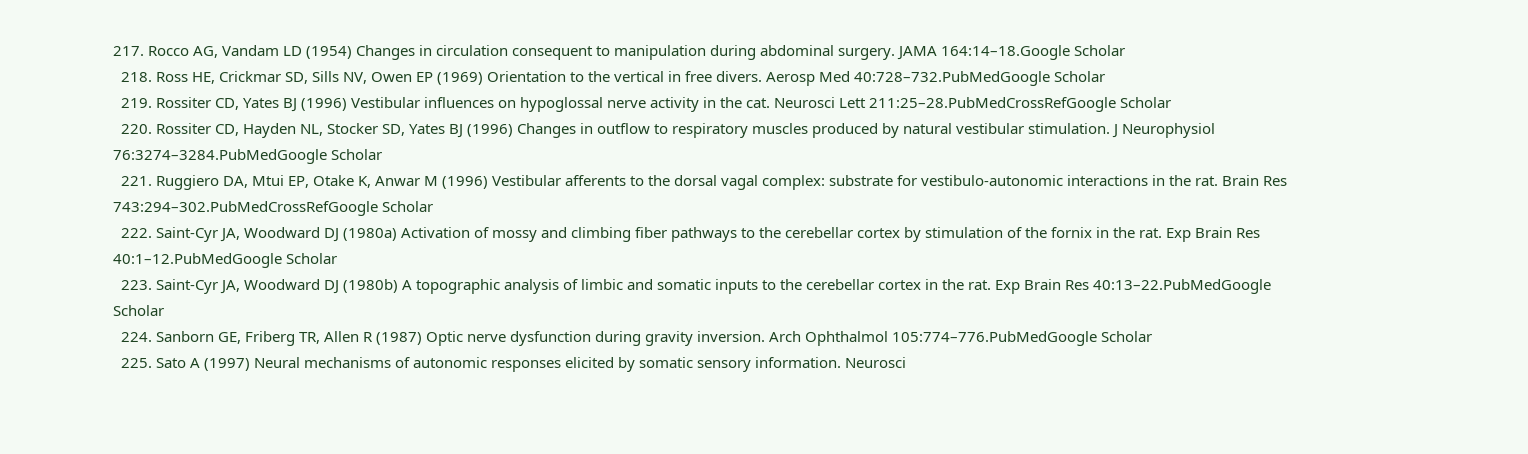217. Rocco AG, Vandam LD (1954) Changes in circulation consequent to manipulation during abdominal surgery. JAMA 164:14–18.Google Scholar
  218. Ross HE, Crickmar SD, Sills NV, Owen EP (1969) Orientation to the vertical in free divers. Aerosp Med 40:728–732.PubMedGoogle Scholar
  219. Rossiter CD, Yates BJ (1996) Vestibular influences on hypoglossal nerve activity in the cat. Neurosci Lett 211:25–28.PubMedCrossRefGoogle Scholar
  220. Rossiter CD, Hayden NL, Stocker SD, Yates BJ (1996) Changes in outflow to respiratory muscles produced by natural vestibular stimulation. J Neurophysiol 76:3274–3284.PubMedGoogle Scholar
  221. Ruggiero DA, Mtui EP, Otake K, Anwar M (1996) Vestibular afferents to the dorsal vagal complex: substrate for vestibulo-autonomic interactions in the rat. Brain Res 743:294–302.PubMedCrossRefGoogle Scholar
  222. Saint-Cyr JA, Woodward DJ (1980a) Activation of mossy and climbing fiber pathways to the cerebellar cortex by stimulation of the fornix in the rat. Exp Brain Res 40:1–12.PubMedGoogle Scholar
  223. Saint-Cyr JA, Woodward DJ (1980b) A topographic analysis of limbic and somatic inputs to the cerebellar cortex in the rat. Exp Brain Res 40:13–22.PubMedGoogle Scholar
  224. Sanborn GE, Friberg TR, Allen R (1987) Optic nerve dysfunction during gravity inversion. Arch Ophthalmol 105:774–776.PubMedGoogle Scholar
  225. Sato A (1997) Neural mechanisms of autonomic responses elicited by somatic sensory information. Neurosci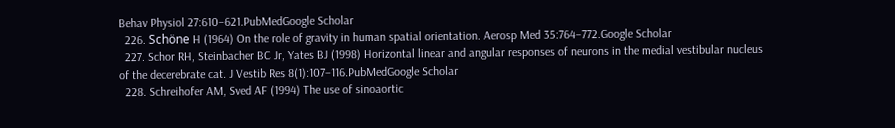Behav Physiol 27:610–621.PubMedGoogle Scholar
  226. Schöne H (1964) On the role of gravity in human spatial orientation. Aerosp Med 35:764–772.Google Scholar
  227. Schor RH, Steinbacher BC Jr, Yates BJ (1998) Horizontal linear and angular responses of neurons in the medial vestibular nucleus of the decerebrate cat. J Vestib Res 8(1):107–116.PubMedGoogle Scholar
  228. Schreihofer AM, Sved AF (1994) The use of sinoaortic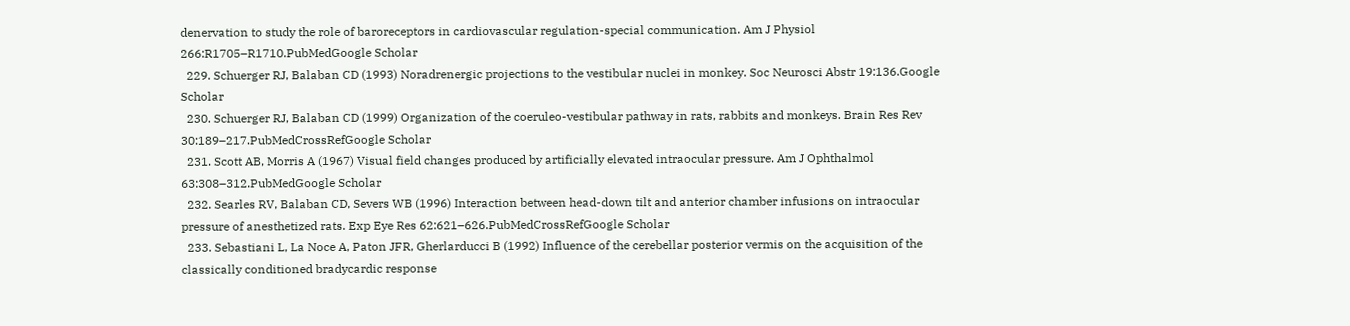denervation to study the role of baroreceptors in cardiovascular regulation-special communication. Am J Physiol 266:R1705–R1710.PubMedGoogle Scholar
  229. Schuerger RJ, Balaban CD (1993) Noradrenergic projections to the vestibular nuclei in monkey. Soc Neurosci Abstr 19:136.Google Scholar
  230. Schuerger RJ, Balaban CD (1999) Organization of the coeruleo-vestibular pathway in rats, rabbits and monkeys. Brain Res Rev 30:189–217.PubMedCrossRefGoogle Scholar
  231. Scott AB, Morris A (1967) Visual field changes produced by artificially elevated intraocular pressure. Am J Ophthalmol 63:308–312.PubMedGoogle Scholar
  232. Searles RV, Balaban CD, Severs WB (1996) Interaction between head-down tilt and anterior chamber infusions on intraocular pressure of anesthetized rats. Exp Eye Res 62:621–626.PubMedCrossRefGoogle Scholar
  233. Sebastiani L, La Noce A, Paton JFR, Gherlarducci B (1992) Influence of the cerebellar posterior vermis on the acquisition of the classically conditioned bradycardic response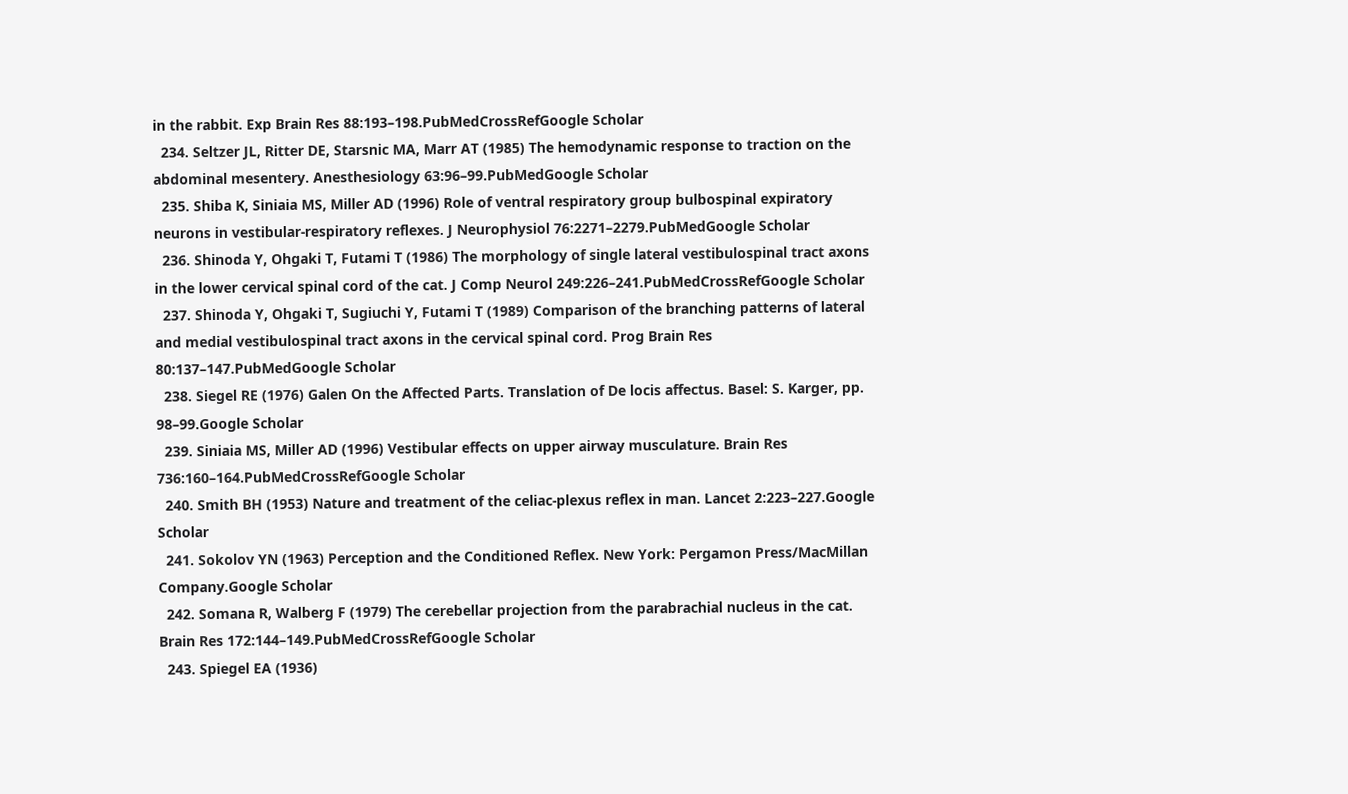in the rabbit. Exp Brain Res 88:193–198.PubMedCrossRefGoogle Scholar
  234. Seltzer JL, Ritter DE, Starsnic MA, Marr AT (1985) The hemodynamic response to traction on the abdominal mesentery. Anesthesiology 63:96–99.PubMedGoogle Scholar
  235. Shiba K, Siniaia MS, Miller AD (1996) Role of ventral respiratory group bulbospinal expiratory neurons in vestibular-respiratory reflexes. J Neurophysiol 76:2271–2279.PubMedGoogle Scholar
  236. Shinoda Y, Ohgaki T, Futami T (1986) The morphology of single lateral vestibulospinal tract axons in the lower cervical spinal cord of the cat. J Comp Neurol 249:226–241.PubMedCrossRefGoogle Scholar
  237. Shinoda Y, Ohgaki T, Sugiuchi Y, Futami T (1989) Comparison of the branching patterns of lateral and medial vestibulospinal tract axons in the cervical spinal cord. Prog Brain Res 80:137–147.PubMedGoogle Scholar
  238. Siegel RE (1976) Galen On the Affected Parts. Translation of De locis affectus. Basel: S. Karger, pp. 98–99.Google Scholar
  239. Siniaia MS, Miller AD (1996) Vestibular effects on upper airway musculature. Brain Res 736:160–164.PubMedCrossRefGoogle Scholar
  240. Smith BH (1953) Nature and treatment of the celiac-plexus reflex in man. Lancet 2:223–227.Google Scholar
  241. Sokolov YN (1963) Perception and the Conditioned Reflex. New York: Pergamon Press/MacMillan Company.Google Scholar
  242. Somana R, Walberg F (1979) The cerebellar projection from the parabrachial nucleus in the cat. Brain Res 172:144–149.PubMedCrossRefGoogle Scholar
  243. Spiegel EA (1936)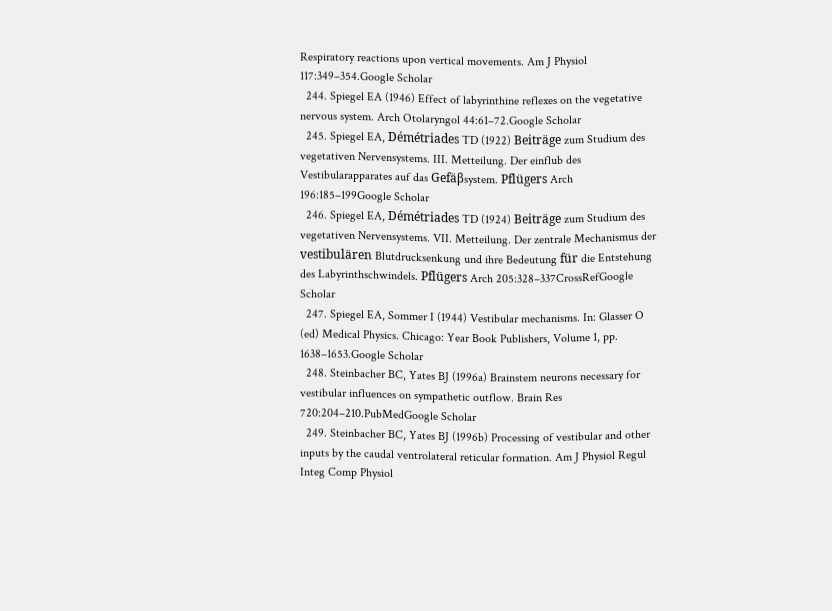Respiratory reactions upon vertical movements. Am J Physiol 117:349–354.Google Scholar
  244. Spiegel EA (1946) Effect of labyrinthine reflexes on the vegetative nervous system. Arch Otolaryngol 44:61–72.Google Scholar
  245. Spiegel EA, Démétriades TD (1922) Beiträge zum Studium des vegetativen Nervensystems. III. Metteilung. Der einflub des Vestibularapparates auf das Gefäβsystem. Pflügers Arch 196:185–199Google Scholar
  246. Spiegel EA, Démétriades TD (1924) Beiträge zum Studium des vegetativen Nervensystems. VII. Metteilung. Der zentrale Mechanismus der vestibulären Blutdrucksenkung und ihre Bedeutung für die Entstehung des Labyrinthschwindels. Pflügers Arch 205:328–337CrossRefGoogle Scholar
  247. Spiegel EA, Sommer I (1944) Vestibular mechanisms. In: Glasser O (ed) Medical Physics. Chicago: Year Book Publishers, Volume 1, pp. 1638–1653.Google Scholar
  248. Steinbacher BC, Yates BJ (1996a) Brainstem neurons necessary for vestibular influences on sympathetic outflow. Brain Res 720:204–210.PubMedGoogle Scholar
  249. Steinbacher BC, Yates BJ (1996b) Processing of vestibular and other inputs by the caudal ventrolateral reticular formation. Am J Physiol Regul Integ Comp Physiol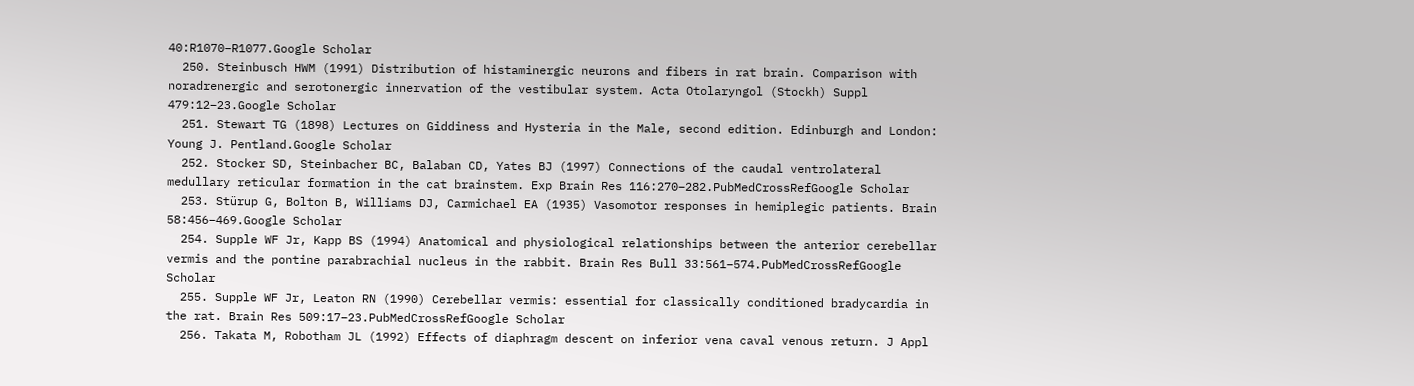40:R1070–R1077.Google Scholar
  250. Steinbusch HWM (1991) Distribution of histaminergic neurons and fibers in rat brain. Comparison with noradrenergic and serotonergic innervation of the vestibular system. Acta Otolaryngol (Stockh) Suppl 479:12–23.Google Scholar
  251. Stewart TG (1898) Lectures on Giddiness and Hysteria in the Male, second edition. Edinburgh and London: Young J. Pentland.Google Scholar
  252. Stocker SD, Steinbacher BC, Balaban CD, Yates BJ (1997) Connections of the caudal ventrolateral medullary reticular formation in the cat brainstem. Exp Brain Res 116:270–282.PubMedCrossRefGoogle Scholar
  253. Stürup G, Bolton B, Williams DJ, Carmichael EA (1935) Vasomotor responses in hemiplegic patients. Brain 58:456–469.Google Scholar
  254. Supple WF Jr, Kapp BS (1994) Anatomical and physiological relationships between the anterior cerebellar vermis and the pontine parabrachial nucleus in the rabbit. Brain Res Bull 33:561–574.PubMedCrossRefGoogle Scholar
  255. Supple WF Jr, Leaton RN (1990) Cerebellar vermis: essential for classically conditioned bradycardia in the rat. Brain Res 509:17–23.PubMedCrossRefGoogle Scholar
  256. Takata M, Robotham JL (1992) Effects of diaphragm descent on inferior vena caval venous return. J Appl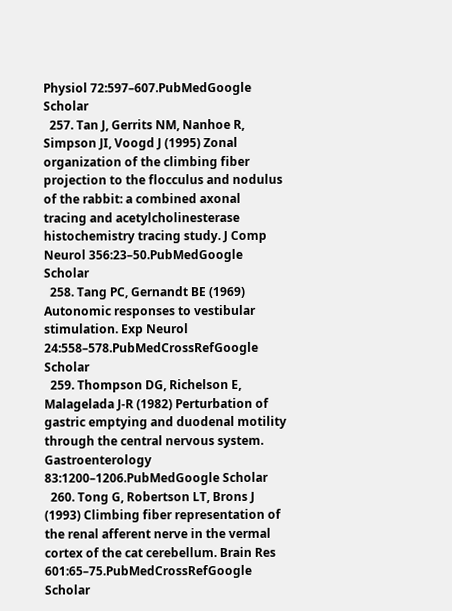Physiol 72:597–607.PubMedGoogle Scholar
  257. Tan J, Gerrits NM, Nanhoe R, Simpson JI, Voogd J (1995) Zonal organization of the climbing fiber projection to the flocculus and nodulus of the rabbit: a combined axonal tracing and acetylcholinesterase histochemistry tracing study. J Comp Neurol 356:23–50.PubMedGoogle Scholar
  258. Tang PC, Gernandt BE (1969) Autonomic responses to vestibular stimulation. Exp Neurol 24:558–578.PubMedCrossRefGoogle Scholar
  259. Thompson DG, Richelson E, Malagelada J-R (1982) Perturbation of gastric emptying and duodenal motility through the central nervous system. Gastroenterology 83:1200–1206.PubMedGoogle Scholar
  260. Tong G, Robertson LT, Brons J (1993) Climbing fiber representation of the renal afferent nerve in the vermal cortex of the cat cerebellum. Brain Res 601:65–75.PubMedCrossRefGoogle Scholar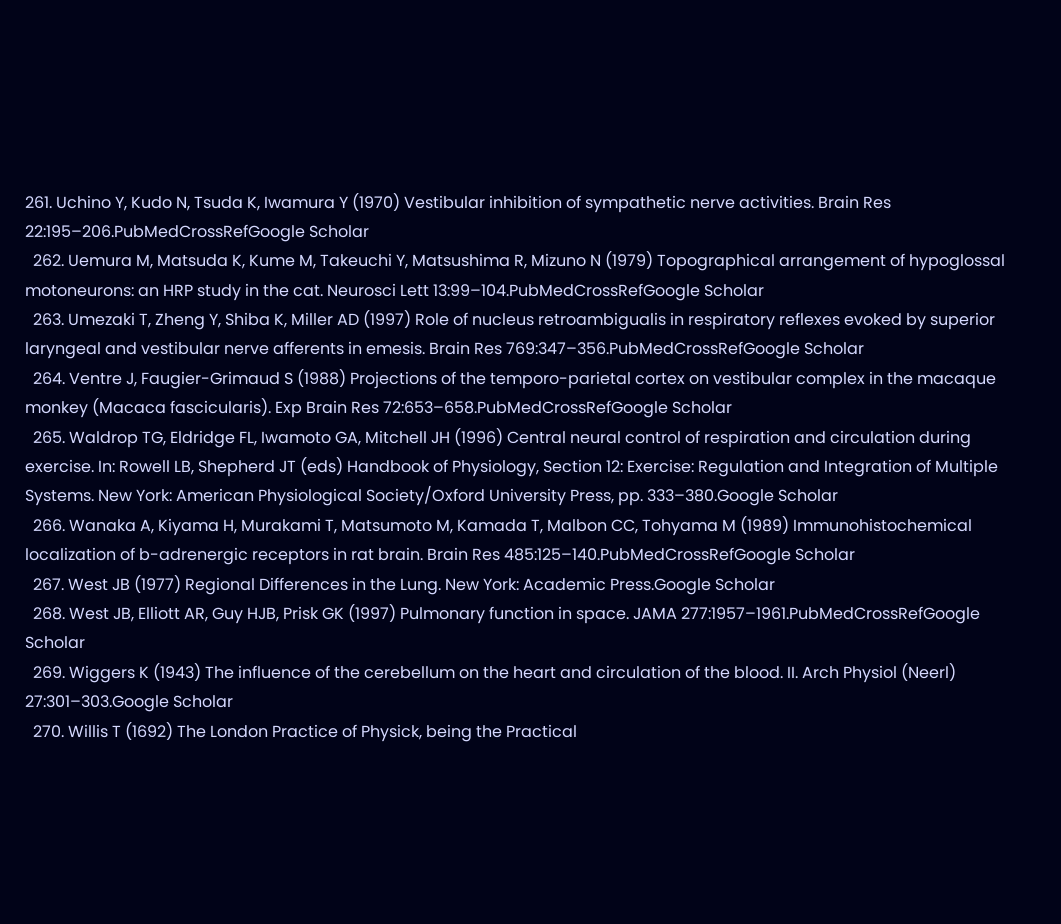261. Uchino Y, Kudo N, Tsuda K, Iwamura Y (1970) Vestibular inhibition of sympathetic nerve activities. Brain Res 22:195–206.PubMedCrossRefGoogle Scholar
  262. Uemura M, Matsuda K, Kume M, Takeuchi Y, Matsushima R, Mizuno N (1979) Topographical arrangement of hypoglossal motoneurons: an HRP study in the cat. Neurosci Lett 13:99–104.PubMedCrossRefGoogle Scholar
  263. Umezaki T, Zheng Y, Shiba K, Miller AD (1997) Role of nucleus retroambigualis in respiratory reflexes evoked by superior laryngeal and vestibular nerve afferents in emesis. Brain Res 769:347–356.PubMedCrossRefGoogle Scholar
  264. Ventre J, Faugier-Grimaud S (1988) Projections of the temporo-parietal cortex on vestibular complex in the macaque monkey (Macaca fascicularis). Exp Brain Res 72:653–658.PubMedCrossRefGoogle Scholar
  265. Waldrop TG, Eldridge FL, Iwamoto GA, Mitchell JH (1996) Central neural control of respiration and circulation during exercise. In: Rowell LB, Shepherd JT (eds) Handbook of Physiology, Section 12: Exercise: Regulation and Integration of Multiple Systems. New York: American Physiological Society/Oxford University Press, pp. 333–380.Google Scholar
  266. Wanaka A, Kiyama H, Murakami T, Matsumoto M, Kamada T, Malbon CC, Tohyama M (1989) Immunohistochemical localization of b-adrenergic receptors in rat brain. Brain Res 485:125–140.PubMedCrossRefGoogle Scholar
  267. West JB (1977) Regional Differences in the Lung. New York: Academic Press.Google Scholar
  268. West JB, Elliott AR, Guy HJB, Prisk GK (1997) Pulmonary function in space. JAMA 277:1957–1961.PubMedCrossRefGoogle Scholar
  269. Wiggers K (1943) The influence of the cerebellum on the heart and circulation of the blood. II. Arch Physiol (Neerl) 27:301–303.Google Scholar
  270. Willis T (1692) The London Practice of Physick, being the Practical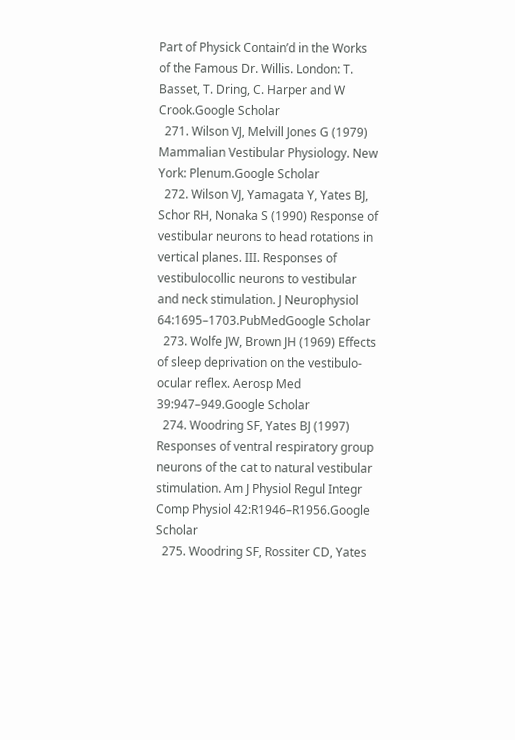Part of Physick Contain’d in the Works of the Famous Dr. Willis. London: T. Basset, T. Dring, C. Harper and W Crook.Google Scholar
  271. Wilson VJ, Melvill Jones G (1979) Mammalian Vestibular Physiology. New York: Plenum.Google Scholar
  272. Wilson VJ, Yamagata Y, Yates BJ, Schor RH, Nonaka S (1990) Response of vestibular neurons to head rotations in vertical planes. III. Responses of vestibulocollic neurons to vestibular and neck stimulation. J Neurophysiol 64:1695–1703.PubMedGoogle Scholar
  273. Wolfe JW, Brown JH (1969) Effects of sleep deprivation on the vestibulo-ocular reflex. Aerosp Med 39:947–949.Google Scholar
  274. Woodring SF, Yates BJ (1997) Responses of ventral respiratory group neurons of the cat to natural vestibular stimulation. Am J Physiol Regul Integr Comp Physiol 42:R1946–R1956.Google Scholar
  275. Woodring SF, Rossiter CD, Yates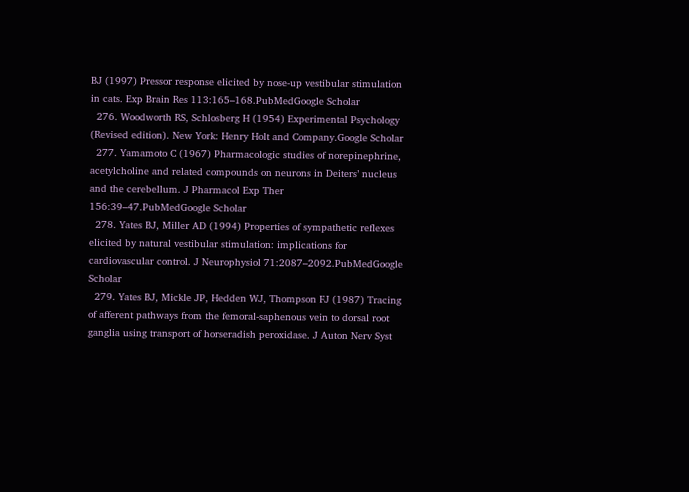BJ (1997) Pressor response elicited by nose-up vestibular stimulation in cats. Exp Brain Res 113:165–168.PubMedGoogle Scholar
  276. Woodworth RS, Schlosberg H (1954) Experimental Psychology (Revised edition). New York: Henry Holt and Company.Google Scholar
  277. Yamamoto C (1967) Pharmacologic studies of norepinephrine, acetylcholine and related compounds on neurons in Deiters’ nucleus and the cerebellum. J Pharmacol Exp Ther 156:39–47.PubMedGoogle Scholar
  278. Yates BJ, Miller AD (1994) Properties of sympathetic reflexes elicited by natural vestibular stimulation: implications for cardiovascular control. J Neurophysiol 71:2087–2092.PubMedGoogle Scholar
  279. Yates BJ, Mickle JP, Hedden WJ, Thompson FJ (1987) Tracing of afferent pathways from the femoral-saphenous vein to dorsal root ganglia using transport of horseradish peroxidase. J Auton Nerv Syst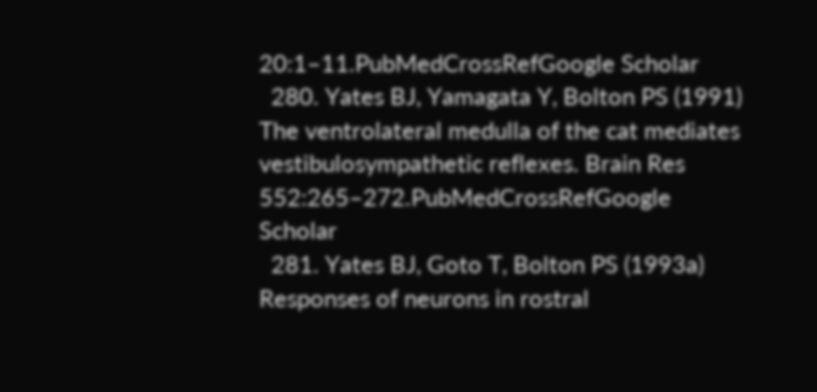20:1–11.PubMedCrossRefGoogle Scholar
  280. Yates BJ, Yamagata Y, Bolton PS (1991) The ventrolateral medulla of the cat mediates vestibulosympathetic reflexes. Brain Res 552:265–272.PubMedCrossRefGoogle Scholar
  281. Yates BJ, Goto T, Bolton PS (1993a) Responses of neurons in rostral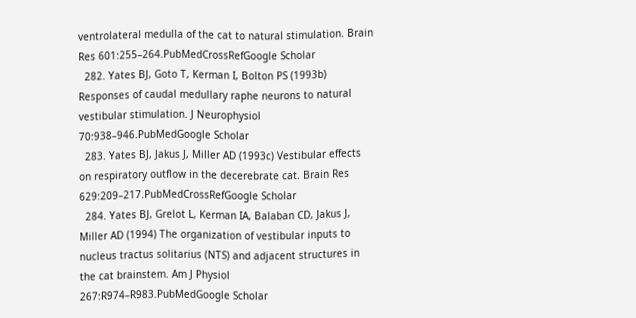ventrolateral medulla of the cat to natural stimulation. Brain Res 601:255–264.PubMedCrossRefGoogle Scholar
  282. Yates BJ, Goto T, Kerman I, Bolton PS (1993b) Responses of caudal medullary raphe neurons to natural vestibular stimulation. J Neurophysiol 70:938–946.PubMedGoogle Scholar
  283. Yates BJ, Jakus J, Miller AD (1993c) Vestibular effects on respiratory outflow in the decerebrate cat. Brain Res 629:209–217.PubMedCrossRefGoogle Scholar
  284. Yates BJ, Grelot L, Kerman IA, Balaban CD, Jakus J, Miller AD (1994) The organization of vestibular inputs to nucleus tractus solitarius (NTS) and adjacent structures in the cat brainstem. Am J Physiol 267:R974–R983.PubMedGoogle Scholar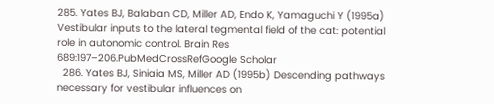285. Yates BJ, Balaban CD, Miller AD, Endo K, Yamaguchi Y (1995a) Vestibular inputs to the lateral tegmental field of the cat: potential role in autonomic control. Brain Res 689:197–206.PubMedCrossRefGoogle Scholar
  286. Yates BJ, Siniaia MS, Miller AD (1995b) Descending pathways necessary for vestibular influences on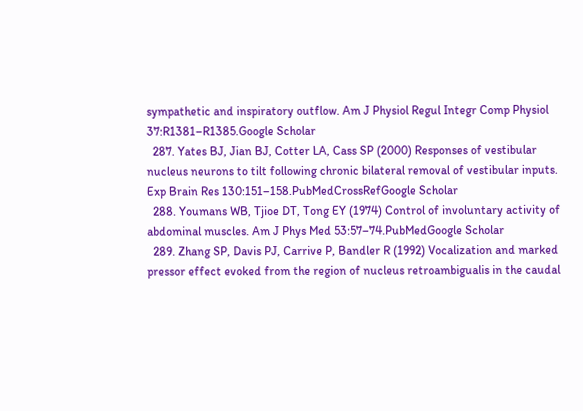sympathetic and inspiratory outflow. Am J Physiol Regul Integr Comp Physiol 37:R1381–R1385.Google Scholar
  287. Yates BJ, Jian BJ, Cotter LA, Cass SP (2000) Responses of vestibular nucleus neurons to tilt following chronic bilateral removal of vestibular inputs. Exp Brain Res 130:151–158.PubMedCrossRefGoogle Scholar
  288. Youmans WB, Tjioe DT, Tong EY (1974) Control of involuntary activity of abdominal muscles. Am J Phys Med 53:57–74.PubMedGoogle Scholar
  289. Zhang SP, Davis PJ, Carrive P, Bandler R (1992) Vocalization and marked pressor effect evoked from the region of nucleus retroambigualis in the caudal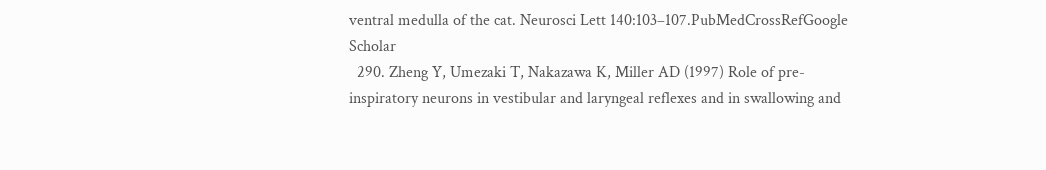ventral medulla of the cat. Neurosci Lett 140:103–107.PubMedCrossRefGoogle Scholar
  290. Zheng Y, Umezaki T, Nakazawa K, Miller AD (1997) Role of pre-inspiratory neurons in vestibular and laryngeal reflexes and in swallowing and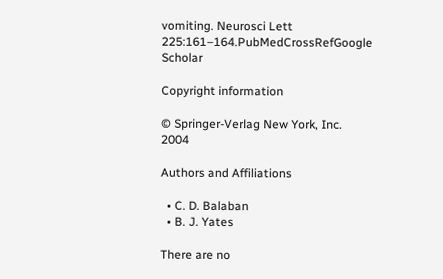vomiting. Neurosci Lett 225:161–164.PubMedCrossRefGoogle Scholar

Copyright information

© Springer-Verlag New York, Inc. 2004

Authors and Affiliations

  • C. D. Balaban
  • B. J. Yates

There are no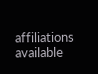affiliations available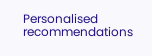Personalised recommendations